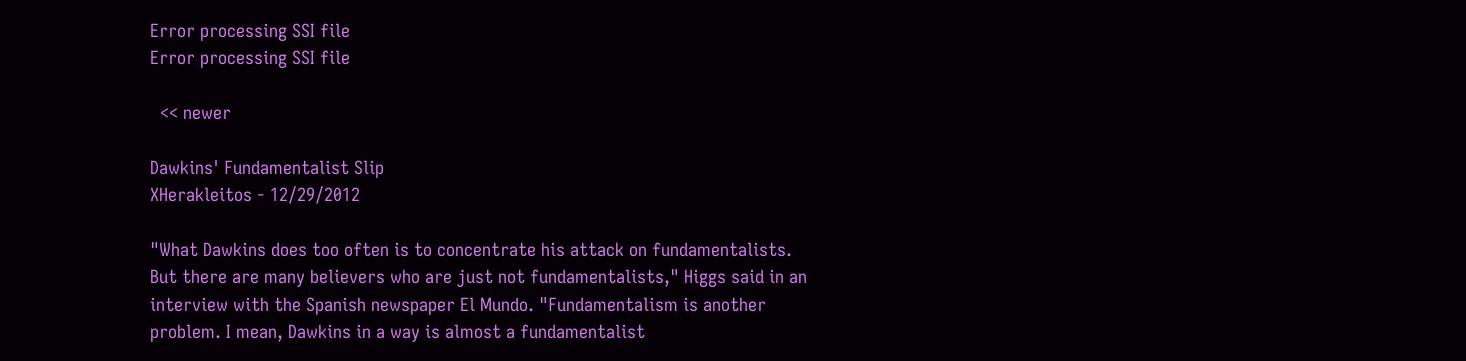Error processing SSI file
Error processing SSI file

  << newer

Dawkins' Fundamentalist Slip
XHerakleitos - 12/29/2012

"What Dawkins does too often is to concentrate his attack on fundamentalists. But there are many believers who are just not fundamentalists," Higgs said in an interview with the Spanish newspaper El Mundo. "Fundamentalism is another problem. I mean, Dawkins in a way is almost a fundamentalist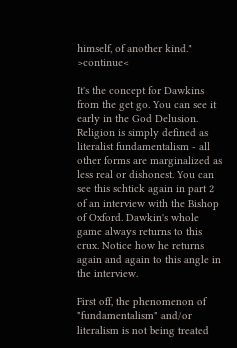himself, of another kind."  >continue<

It's the concept for Dawkins from the get go. You can see it early in the God Delusion. Religion is simply defined as literalist fundamentalism - all other forms are marginalized as less real or dishonest. You can see this schtick again in part 2 of an interview with the Bishop of Oxford. Dawkin's whole game always returns to this crux. Notice how he returns again and again to this angle in the interview.

First off, the phenomenon of "fundamentalism" and/or literalism is not being treated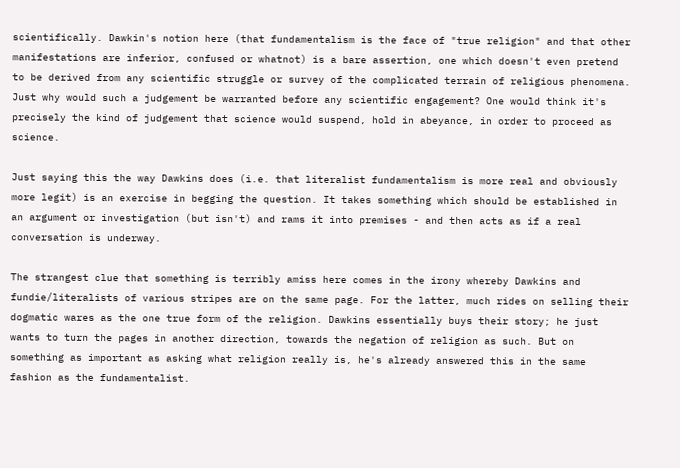scientifically. Dawkin's notion here (that fundamentalism is the face of "true religion" and that other manifestations are inferior, confused or whatnot) is a bare assertion, one which doesn't even pretend to be derived from any scientific struggle or survey of the complicated terrain of religious phenomena. Just why would such a judgement be warranted before any scientific engagement? One would think it's precisely the kind of judgement that science would suspend, hold in abeyance, in order to proceed as science.

Just saying this the way Dawkins does (i.e. that literalist fundamentalism is more real and obviously more legit) is an exercise in begging the question. It takes something which should be established in an argument or investigation (but isn't) and rams it into premises - and then acts as if a real conversation is underway.

The strangest clue that something is terribly amiss here comes in the irony whereby Dawkins and fundie/literalists of various stripes are on the same page. For the latter, much rides on selling their dogmatic wares as the one true form of the religion. Dawkins essentially buys their story; he just wants to turn the pages in another direction, towards the negation of religion as such. But on something as important as asking what religion really is, he's already answered this in the same fashion as the fundamentalist.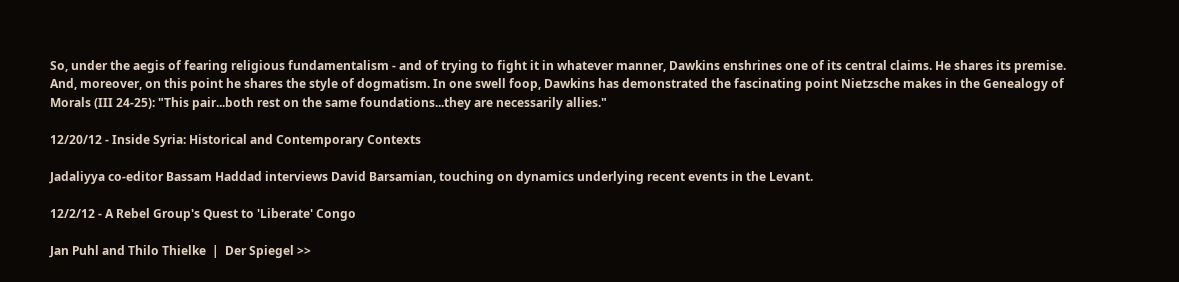So, under the aegis of fearing religious fundamentalism - and of trying to fight it in whatever manner, Dawkins enshrines one of its central claims. He shares its premise. And, moreover, on this point he shares the style of dogmatism. In one swell foop, Dawkins has demonstrated the fascinating point Nietzsche makes in the Genealogy of Morals (III 24-25): "This pair...both rest on the same foundations...they are necessarily allies."

12/20/12 - Inside Syria: Historical and Contemporary Contexts

Jadaliyya co-editor Bassam Haddad interviews David Barsamian, touching on dynamics underlying recent events in the Levant.

12/2/12 - A Rebel Group's Quest to 'Liberate' Congo

Jan Puhl and Thilo Thielke  |  Der Spiegel >>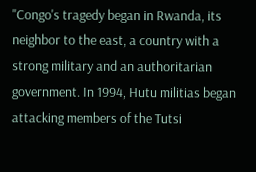"Congo's tragedy began in Rwanda, its neighbor to the east, a country with a strong military and an authoritarian government. In 1994, Hutu militias began attacking members of the Tutsi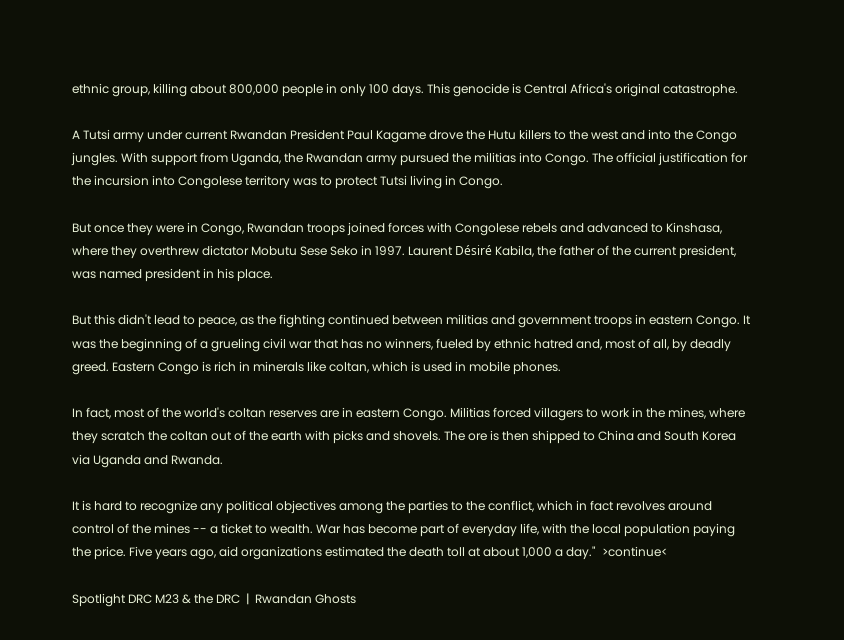ethnic group, killing about 800,000 people in only 100 days. This genocide is Central Africa's original catastrophe.

A Tutsi army under current Rwandan President Paul Kagame drove the Hutu killers to the west and into the Congo jungles. With support from Uganda, the Rwandan army pursued the militias into Congo. The official justification for the incursion into Congolese territory was to protect Tutsi living in Congo.

But once they were in Congo, Rwandan troops joined forces with Congolese rebels and advanced to Kinshasa, where they overthrew dictator Mobutu Sese Seko in 1997. Laurent Désiré Kabila, the father of the current president, was named president in his place.

But this didn't lead to peace, as the fighting continued between militias and government troops in eastern Congo. It was the beginning of a grueling civil war that has no winners, fueled by ethnic hatred and, most of all, by deadly greed. Eastern Congo is rich in minerals like coltan, which is used in mobile phones.

In fact, most of the world's coltan reserves are in eastern Congo. Militias forced villagers to work in the mines, where they scratch the coltan out of the earth with picks and shovels. The ore is then shipped to China and South Korea via Uganda and Rwanda.

It is hard to recognize any political objectives among the parties to the conflict, which in fact revolves around control of the mines -- a ticket to wealth. War has become part of everyday life, with the local population paying the price. Five years ago, aid organizations estimated the death toll at about 1,000 a day."  >continue<

Spotlight DRC M23 & the DRC  |  Rwandan Ghosts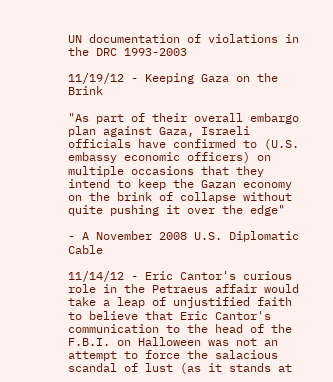UN documentation of violations in the DRC 1993-2003

11/19/12 - Keeping Gaza on the Brink

"As part of their overall embargo plan against Gaza, Israeli officials have confirmed to (U.S. embassy economic officers) on multiple occasions that they intend to keep the Gazan economy on the brink of collapse without quite pushing it over the edge"

- A November 2008 U.S. Diplomatic Cable

11/14/12 - Eric Cantor's curious role in the Petraeus affair would take a leap of unjustified faith to believe that Eric Cantor's communication to the head of the F.B.I. on Halloween was not an attempt to force the salacious scandal of lust (as it stands at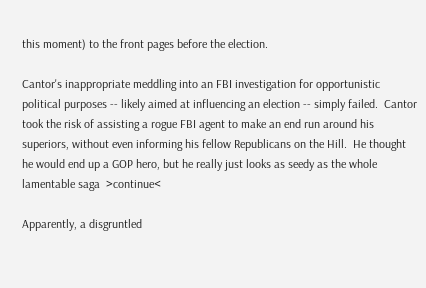this moment) to the front pages before the election.

Cantor's inappropriate meddling into an FBI investigation for opportunistic political purposes -- likely aimed at influencing an election -- simply failed.  Cantor took the risk of assisting a rogue FBI agent to make an end run around his superiors, without even informing his fellow Republicans on the Hill.  He thought he would end up a GOP hero, but he really just looks as seedy as the whole lamentable saga  >continue<

Apparently, a disgruntled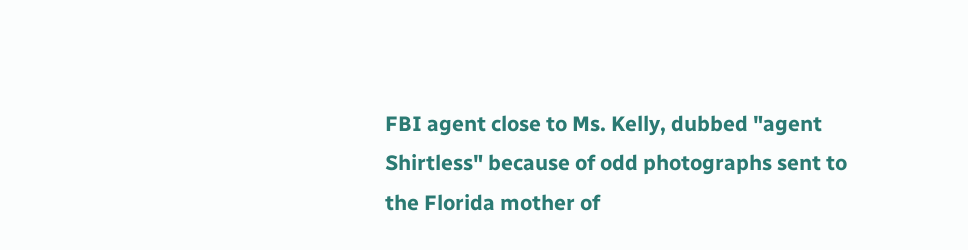FBI agent close to Ms. Kelly, dubbed "agent Shirtless" because of odd photographs sent to the Florida mother of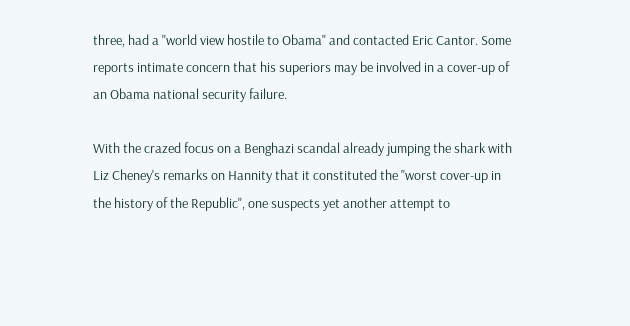three, had a "world view hostile to Obama" and contacted Eric Cantor. Some reports intimate concern that his superiors may be involved in a cover-up of an Obama national security failure.

With the crazed focus on a Benghazi scandal already jumping the shark with Liz Cheney's remarks on Hannity that it constituted the "worst cover-up in the history of the Republic", one suspects yet another attempt to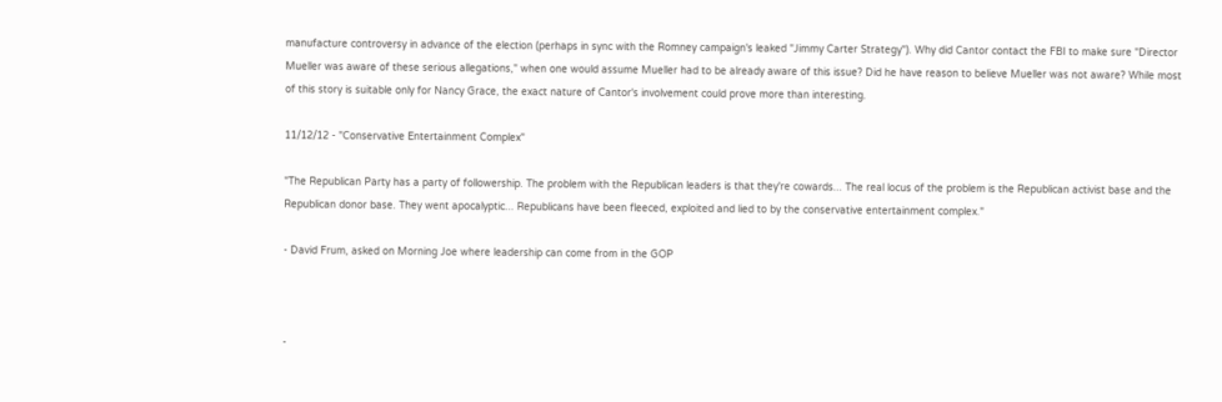manufacture controversy in advance of the election (perhaps in sync with the Romney campaign's leaked "Jimmy Carter Strategy"). Why did Cantor contact the FBI to make sure "Director Mueller was aware of these serious allegations," when one would assume Mueller had to be already aware of this issue? Did he have reason to believe Mueller was not aware? While most of this story is suitable only for Nancy Grace, the exact nature of Cantor's involvement could prove more than interesting.

11/12/12 - "Conservative Entertainment Complex"

"The Republican Party has a party of followership. The problem with the Republican leaders is that they're cowards... The real locus of the problem is the Republican activist base and the Republican donor base. They went apocalyptic... Republicans have been fleeced, exploited and lied to by the conservative entertainment complex."

- David Frum, asked on Morning Joe where leadership can come from in the GOP



-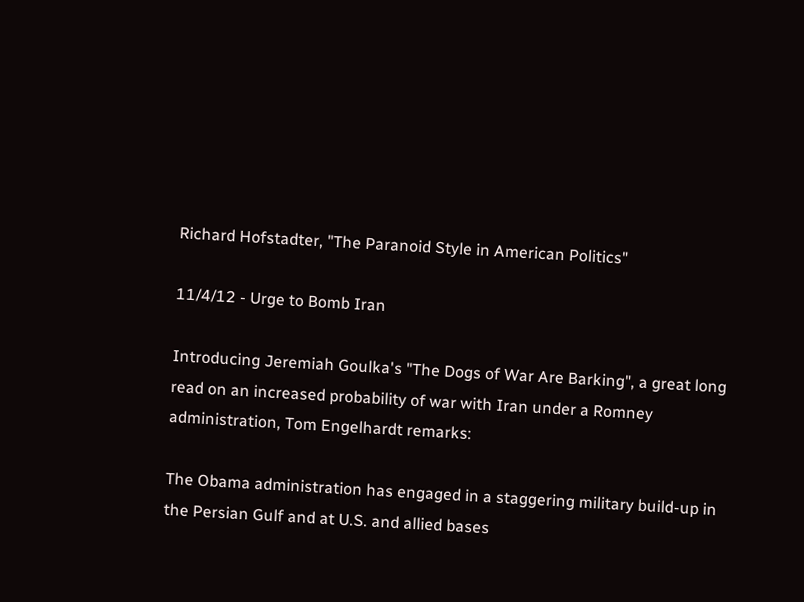Richard Hofstadter, "The Paranoid Style in American Politics"

11/4/12 - Urge to Bomb Iran

Introducing Jeremiah Goulka's "The Dogs of War Are Barking", a great long read on an increased probability of war with Iran under a Romney administration, Tom Engelhardt remarks:

The Obama administration has engaged in a staggering military build-up in the Persian Gulf and at U.S. and allied bases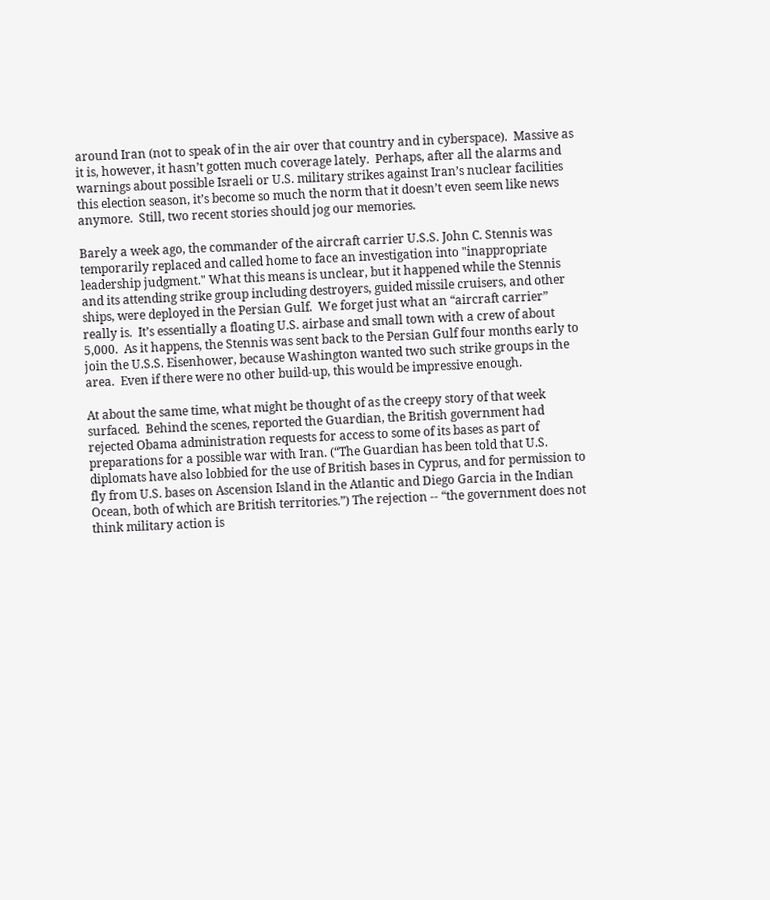around Iran (not to speak of in the air over that country and in cyberspace).  Massive as it is, however, it hasn’t gotten much coverage lately.  Perhaps, after all the alarms and warnings about possible Israeli or U.S. military strikes against Iran’s nuclear facilities this election season, it’s become so much the norm that it doesn’t even seem like news anymore.  Still, two recent stories should jog our memories.

Barely a week ago, the commander of the aircraft carrier U.S.S. John C. Stennis was temporarily replaced and called home to face an investigation into "inappropriate leadership judgment." What this means is unclear, but it happened while the Stennis and its attending strike group including destroyers, guided missile cruisers, and other ships, were deployed in the Persian Gulf.  We forget just what an “aircraft carrier” really is.  It’s essentially a floating U.S. airbase and small town with a crew of about 5,000.  As it happens, the Stennis was sent back to the Persian Gulf four months early to join the U.S.S. Eisenhower, because Washington wanted two such strike groups in the area.  Even if there were no other build-up, this would be impressive enough.

At about the same time, what might be thought of as the creepy story of that week surfaced.  Behind the scenes, reported the Guardian, the British government had rejected Obama administration requests for access to some of its bases as part of preparations for a possible war with Iran. (“The Guardian has been told that U.S. diplomats have also lobbied for the use of British bases in Cyprus, and for permission to fly from U.S. bases on Ascension Island in the Atlantic and Diego Garcia in the Indian Ocean, both of which are British territories.”) The rejection -- “the government does not think military action is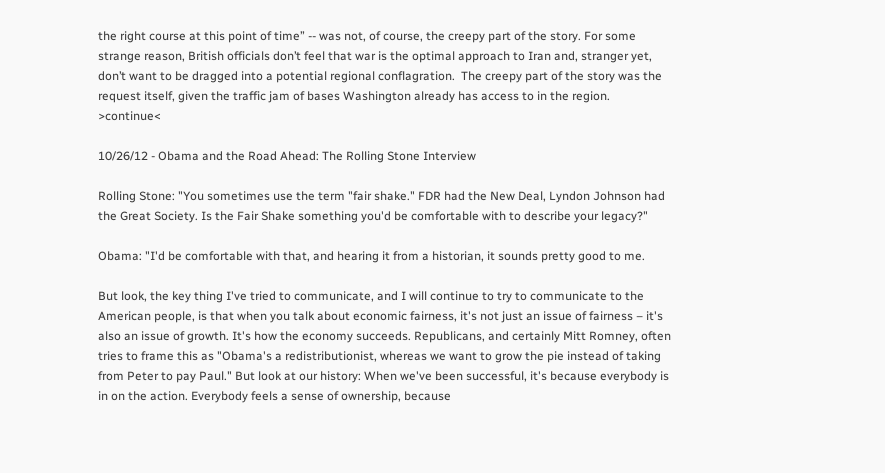the right course at this point of time” -- was not, of course, the creepy part of the story. For some strange reason, British officials don’t feel that war is the optimal approach to Iran and, stranger yet, don’t want to be dragged into a potential regional conflagration.  The creepy part of the story was the request itself, given the traffic jam of bases Washington already has access to in the region.   >continue<

10/26/12 - Obama and the Road Ahead: The Rolling Stone Interview

Rolling Stone: "You sometimes use the term "fair shake." FDR had the New Deal, Lyndon Johnson had the Great Society. Is the Fair Shake something you'd be comfortable with to describe your legacy?"

Obama: "I'd be comfortable with that, and hearing it from a historian, it sounds pretty good to me.

But look, the key thing I've tried to communicate, and I will continue to try to communicate to the American people, is that when you talk about economic fairness, it's not just an issue of fairness – it's also an issue of growth. It's how the economy succeeds. Republicans, and certainly Mitt Romney, often tries to frame this as "Obama's a redistributionist, whereas we want to grow the pie instead of taking from Peter to pay Paul." But look at our history: When we've been successful, it's because everybody is in on the action. Everybody feels a sense of ownership, because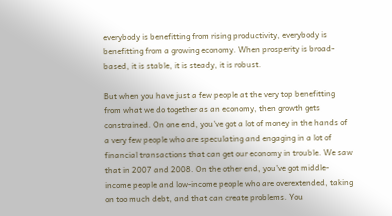everybody is benefitting from rising productivity, everybody is benefitting from a growing economy. When prosperity is broad-based, it is stable, it is steady, it is robust.

But when you have just a few people at the very top benefitting from what we do together as an economy, then growth gets constrained. On one end, you've got a lot of money in the hands of a very few people who are speculating and engaging in a lot of financial transactions that can get our economy in trouble. We saw that in 2007 and 2008. On the other end, you've got middle-income people and low-income people who are overextended, taking on too much debt, and that can create problems. You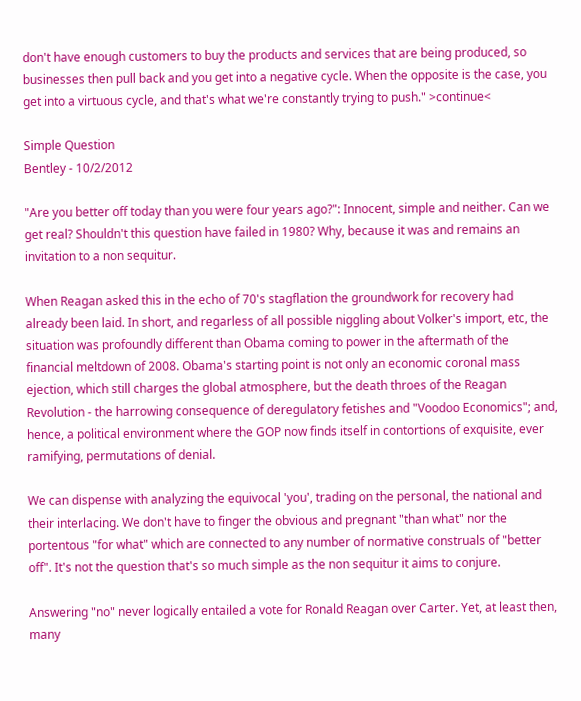don't have enough customers to buy the products and services that are being produced, so businesses then pull back and you get into a negative cycle. When the opposite is the case, you get into a virtuous cycle, and that's what we're constantly trying to push." >continue<

Simple Question
Bentley - 10/2/2012

"Are you better off today than you were four years ago?": Innocent, simple and neither. Can we get real? Shouldn't this question have failed in 1980? Why, because it was and remains an invitation to a non sequitur.

When Reagan asked this in the echo of 70's stagflation the groundwork for recovery had already been laid. In short, and regarless of all possible niggling about Volker's import, etc, the situation was profoundly different than Obama coming to power in the aftermath of the financial meltdown of 2008. Obama's starting point is not only an economic coronal mass ejection, which still charges the global atmosphere, but the death throes of the Reagan Revolution - the harrowing consequence of deregulatory fetishes and "Voodoo Economics"; and, hence, a political environment where the GOP now finds itself in contortions of exquisite, ever ramifying, permutations of denial.

We can dispense with analyzing the equivocal 'you', trading on the personal, the national and their interlacing. We don't have to finger the obvious and pregnant "than what" nor the portentous "for what" which are connected to any number of normative construals of "better off". It's not the question that's so much simple as the non sequitur it aims to conjure.

Answering "no" never logically entailed a vote for Ronald Reagan over Carter. Yet, at least then, many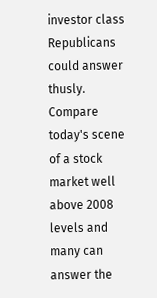investor class Republicans could answer thusly. Compare today's scene of a stock market well above 2008 levels and many can answer the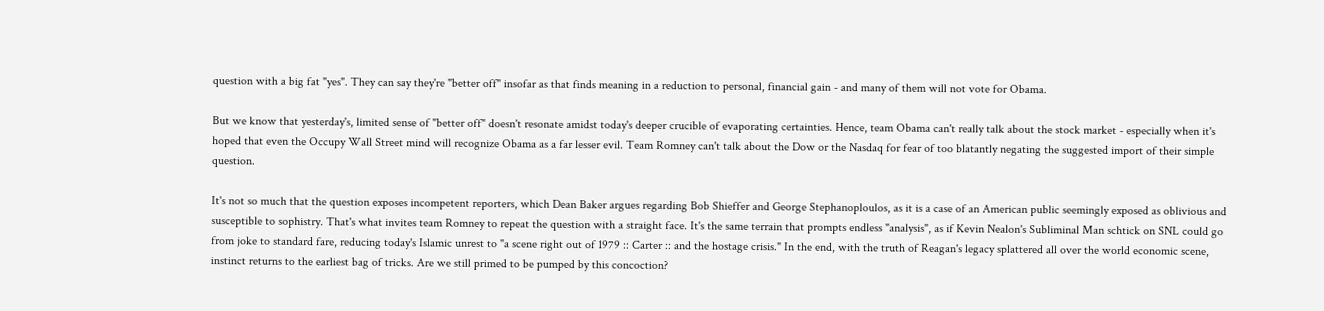question with a big fat "yes". They can say they're "better off" insofar as that finds meaning in a reduction to personal, financial gain - and many of them will not vote for Obama.

But we know that yesterday's, limited sense of "better off" doesn't resonate amidst today's deeper crucible of evaporating certainties. Hence, team Obama can't really talk about the stock market - especially when it's hoped that even the Occupy Wall Street mind will recognize Obama as a far lesser evil. Team Romney can't talk about the Dow or the Nasdaq for fear of too blatantly negating the suggested import of their simple question.

It's not so much that the question exposes incompetent reporters, which Dean Baker argues regarding Bob Shieffer and George Stephanoploulos, as it is a case of an American public seemingly exposed as oblivious and susceptible to sophistry. That's what invites team Romney to repeat the question with a straight face. It's the same terrain that prompts endless "analysis", as if Kevin Nealon's Subliminal Man schtick on SNL could go from joke to standard fare, reducing today's Islamic unrest to "a scene right out of 1979 :: Carter :: and the hostage crisis." In the end, with the truth of Reagan's legacy splattered all over the world economic scene, instinct returns to the earliest bag of tricks. Are we still primed to be pumped by this concoction?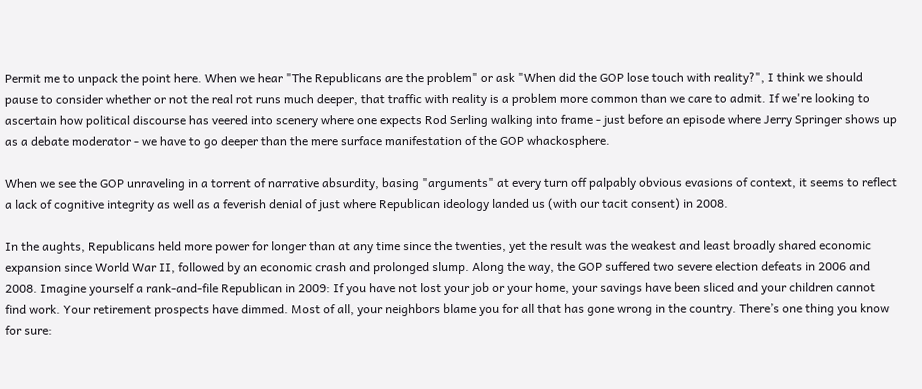Permit me to unpack the point here. When we hear "The Republicans are the problem" or ask "When did the GOP lose touch with reality?", I think we should pause to consider whether or not the real rot runs much deeper, that traffic with reality is a problem more common than we care to admit. If we're looking to ascertain how political discourse has veered into scenery where one expects Rod Serling walking into frame - just before an episode where Jerry Springer shows up as a debate moderator - we have to go deeper than the mere surface manifestation of the GOP whackosphere.

When we see the GOP unraveling in a torrent of narrative absurdity, basing "arguments" at every turn off palpably obvious evasions of context, it seems to reflect a lack of cognitive integrity as well as a feverish denial of just where Republican ideology landed us (with our tacit consent) in 2008.

In the aughts, Republicans held more power for longer than at any time since the twenties, yet the result was the weakest and least broadly shared economic expansion since World War II, followed by an economic crash and prolonged slump. Along the way, the GOP suffered two severe election defeats in 2006 and 2008. Imagine yourself a rank-and-file Republican in 2009: If you have not lost your job or your home, your savings have been sliced and your children cannot find work. Your retirement prospects have dimmed. Most of all, your neighbors blame you for all that has gone wrong in the country. There’s one thing you know for sure: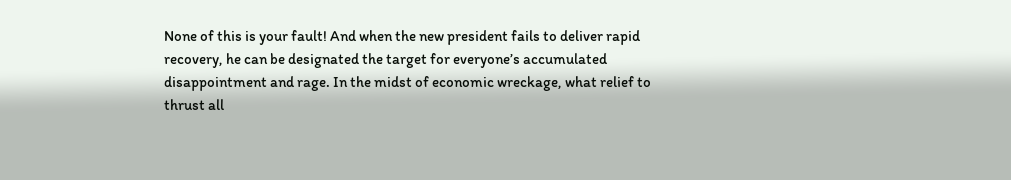None of this is your fault! And when the new president fails to deliver rapid recovery, he can be designated the target for everyone’s accumulated disappointment and rage. In the midst of economic wreckage, what relief to thrust all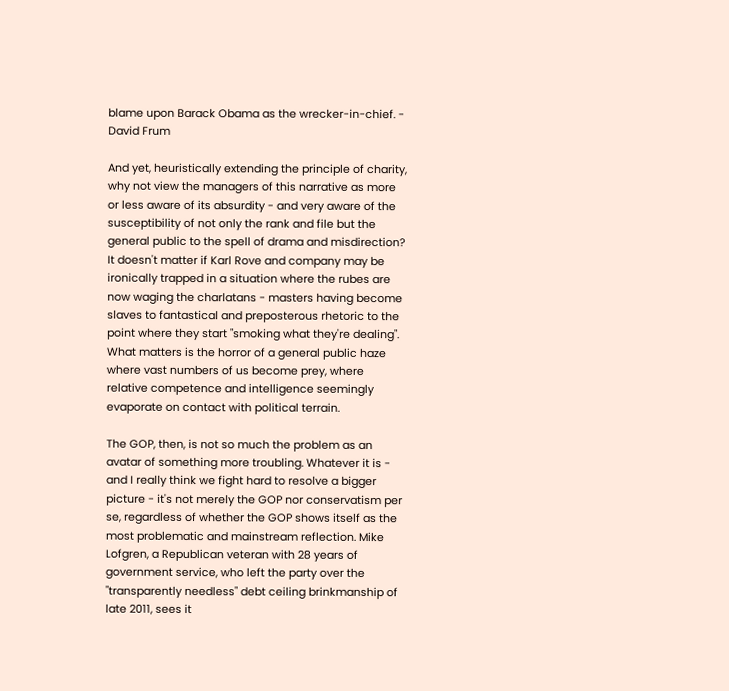blame upon Barack Obama as the wrecker-in-chief. - David Frum

And yet, heuristically extending the principle of charity, why not view the managers of this narrative as more or less aware of its absurdity - and very aware of the susceptibility of not only the rank and file but the general public to the spell of drama and misdirection? It doesn't matter if Karl Rove and company may be ironically trapped in a situation where the rubes are now waging the charlatans - masters having become slaves to fantastical and preposterous rhetoric to the point where they start "smoking what they're dealing". What matters is the horror of a general public haze where vast numbers of us become prey, where relative competence and intelligence seemingly evaporate on contact with political terrain.

The GOP, then, is not so much the problem as an avatar of something more troubling. Whatever it is - and I really think we fight hard to resolve a bigger picture - it's not merely the GOP nor conservatism per se, regardless of whether the GOP shows itself as the most problematic and mainstream reflection. Mike Lofgren, a Republican veteran with 28 years of government service, who left the party over the "transparently needless" debt ceiling brinkmanship of late 2011, sees it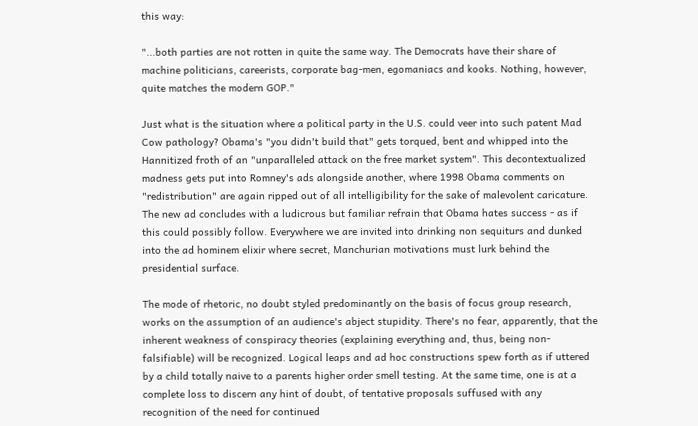this way:

"...both parties are not rotten in quite the same way. The Democrats have their share of machine politicians, careerists, corporate bag-men, egomaniacs and kooks. Nothing, however, quite matches the modern GOP."

Just what is the situation where a political party in the U.S. could veer into such patent Mad Cow pathology? Obama's "you didn't build that" gets torqued, bent and whipped into the Hannitized froth of an "unparalleled attack on the free market system". This decontextualized madness gets put into Romney's ads alongside another, where 1998 Obama comments on "redistribution" are again ripped out of all intelligibility for the sake of malevolent caricature. The new ad concludes with a ludicrous but familiar refrain that Obama hates success - as if this could possibly follow. Everywhere we are invited into drinking non sequiturs and dunked into the ad hominem elixir where secret, Manchurian motivations must lurk behind the presidential surface.

The mode of rhetoric, no doubt styled predominantly on the basis of focus group research, works on the assumption of an audience's abject stupidity. There's no fear, apparently, that the inherent weakness of conspiracy theories (explaining everything and, thus, being non-falsifiable) will be recognized. Logical leaps and ad hoc constructions spew forth as if uttered by a child totally naive to a parents higher order smell testing. At the same time, one is at a complete loss to discern any hint of doubt, of tentative proposals suffused with any recognition of the need for continued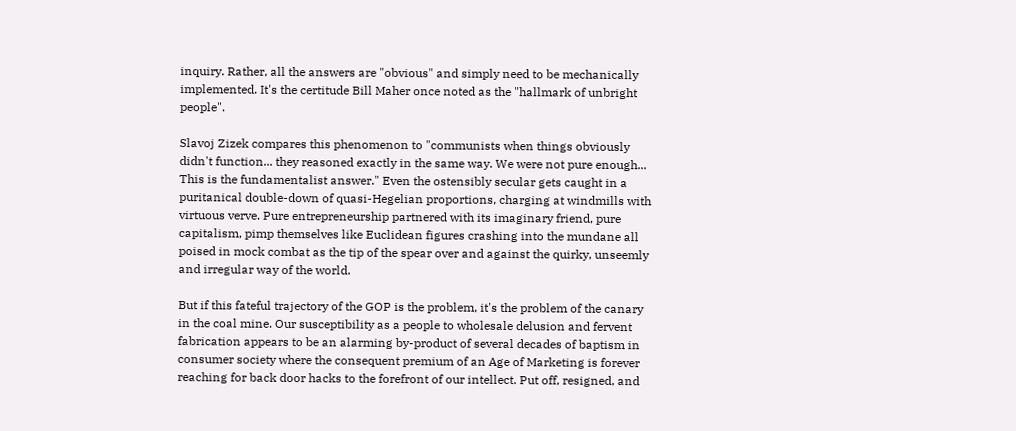inquiry. Rather, all the answers are "obvious" and simply need to be mechanically implemented. It's the certitude Bill Maher once noted as the "hallmark of unbright people".

Slavoj Zizek compares this phenomenon to "communists when things obviously didn't function... they reasoned exactly in the same way. We were not pure enough... This is the fundamentalist answer." Even the ostensibly secular gets caught in a puritanical double-down of quasi-Hegelian proportions, charging at windmills with virtuous verve. Pure entrepreneurship partnered with its imaginary friend, pure capitalism, pimp themselves like Euclidean figures crashing into the mundane all poised in mock combat as the tip of the spear over and against the quirky, unseemly and irregular way of the world.

But if this fateful trajectory of the GOP is the problem, it's the problem of the canary in the coal mine. Our susceptibility as a people to wholesale delusion and fervent fabrication appears to be an alarming by-product of several decades of baptism in consumer society where the consequent premium of an Age of Marketing is forever reaching for back door hacks to the forefront of our intellect. Put off, resigned, and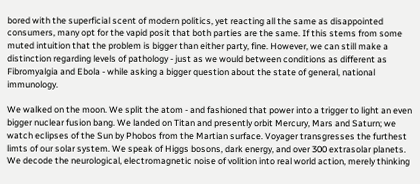bored with the superficial scent of modern politics, yet reacting all the same as disappointed consumers, many opt for the vapid posit that both parties are the same. If this stems from some muted intuition that the problem is bigger than either party, fine. However, we can still make a distinction regarding levels of pathology - just as we would between conditions as different as Fibromyalgia and Ebola - while asking a bigger question about the state of general, national immunology.

We walked on the moon. We split the atom - and fashioned that power into a trigger to light an even bigger nuclear fusion bang. We landed on Titan and presently orbit Mercury, Mars and Saturn; we watch eclipses of the Sun by Phobos from the Martian surface. Voyager transgresses the furthest limts of our solar system. We speak of Higgs bosons, dark energy, and over 300 extrasolar planets. We decode the neurological, electromagnetic noise of volition into real world action, merely thinking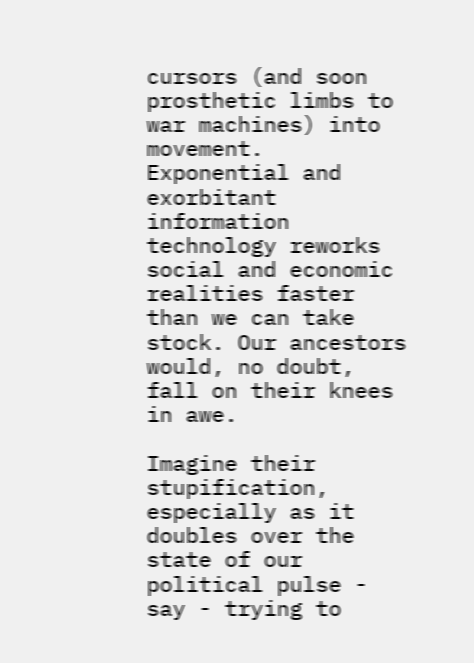cursors (and soon prosthetic limbs to war machines) into movement. Exponential and exorbitant information technology reworks social and economic realities faster than we can take stock. Our ancestors would, no doubt, fall on their knees in awe.

Imagine their stupification, especially as it doubles over the state of our political pulse - say - trying to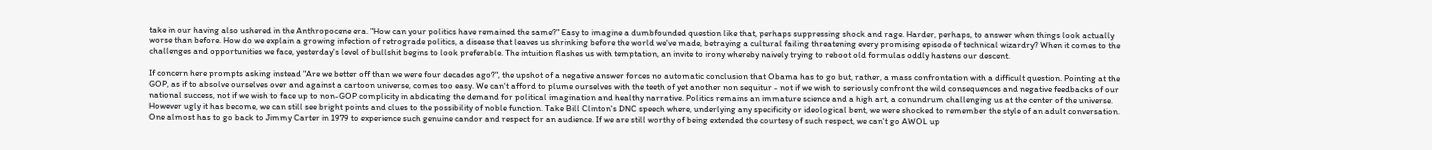take in our having also ushered in the Anthropocene era. "How can your politics have remained the same?" Easy to imagine a dumbfounded question like that, perhaps suppressing shock and rage. Harder, perhaps, to answer when things look actually worse than before. How do we explain a growing infection of retrograde politics, a disease that leaves us shrinking before the world we've made, betraying a cultural failing threatening every promising episode of technical wizardry? When it comes to the challenges and opportunities we face, yesterday's level of bullshit begins to look preferable. The intuition flashes us with temptation, an invite to irony whereby naively trying to reboot old formulas oddly hastens our descent.

If concern here prompts asking instead "Are we better off than we were four decades ago?", the upshot of a negative answer forces no automatic conclusion that Obama has to go but, rather, a mass confrontation with a difficult question. Pointing at the GOP, as if to absolve ourselves over and against a cartoon universe, comes too easy. We can't afford to plume ourselves with the teeth of yet another non sequitur - not if we wish to seriously confront the wild consequences and negative feedbacks of our national success, not if we wish to face up to non-GOP complicity in abdicating the demand for political imagination and healthy narrative. Politics remains an immature science and a high art, a conundrum challenging us at the center of the universe. However ugly it has become, we can still see bright points and clues to the possibility of noble function. Take Bill Clinton's DNC speech where, underlying any specificity or ideological bent, we were shocked to remember the style of an adult conversation. One almost has to go back to Jimmy Carter in 1979 to experience such genuine candor and respect for an audience. If we are still worthy of being extended the courtesy of such respect, we can't go AWOL up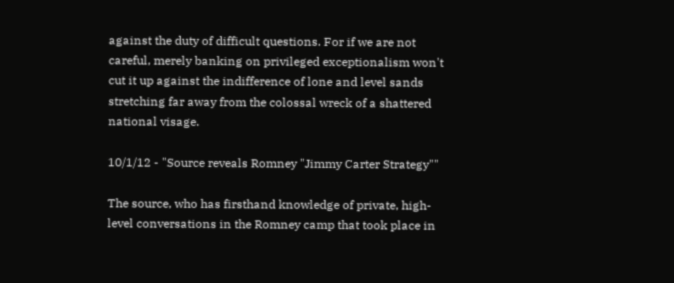against the duty of difficult questions. For if we are not careful, merely banking on privileged exceptionalism won't cut it up against the indifference of lone and level sands stretching far away from the colossal wreck of a shattered national visage.

10/1/12 - "Source reveals Romney "Jimmy Carter Strategy""

The source, who has firsthand knowledge of private, high-level conversations in the Romney camp that took place in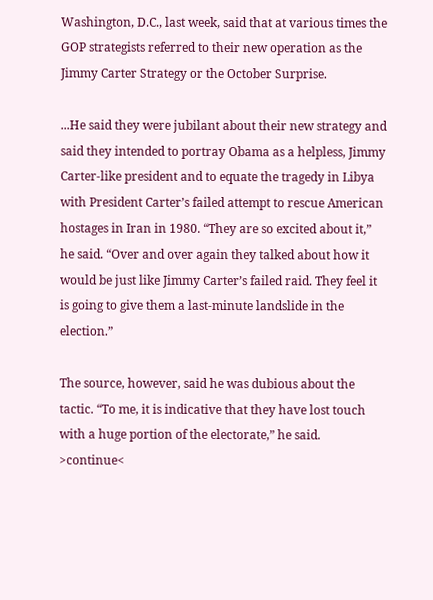Washington, D.C., last week, said that at various times the GOP strategists referred to their new operation as the Jimmy Carter Strategy or the October Surprise.

...He said they were jubilant about their new strategy and said they intended to portray Obama as a helpless, Jimmy Carter-like president and to equate the tragedy in Libya with President Carter’s failed attempt to rescue American hostages in Iran in 1980. “They are so excited about it,” he said. “Over and over again they talked about how it would be just like Jimmy Carter’s failed raid. They feel it is going to give them a last-minute landslide in the election.”

The source, however, said he was dubious about the tactic. “To me, it is indicative that they have lost touch with a huge portion of the electorate,” he said. >continue<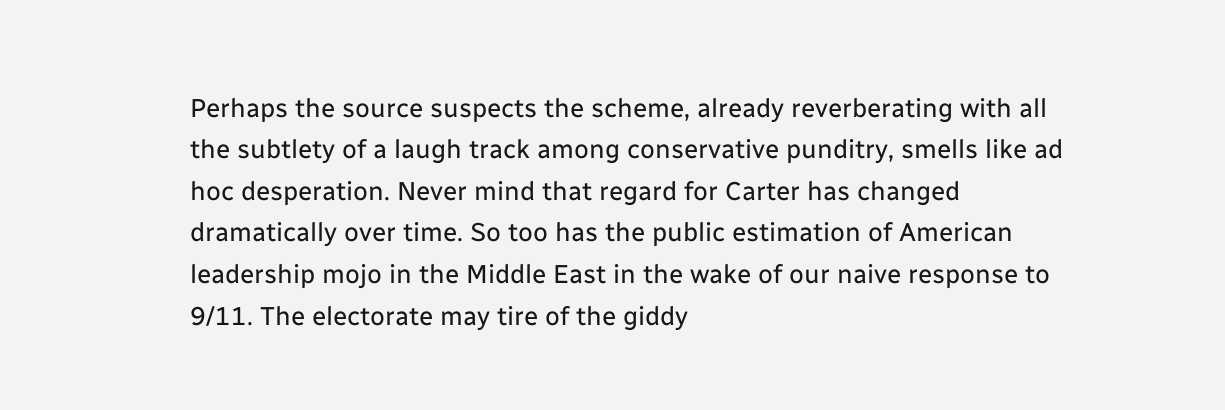Perhaps the source suspects the scheme, already reverberating with all the subtlety of a laugh track among conservative punditry, smells like ad hoc desperation. Never mind that regard for Carter has changed dramatically over time. So too has the public estimation of American leadership mojo in the Middle East in the wake of our naive response to 9/11. The electorate may tire of the giddy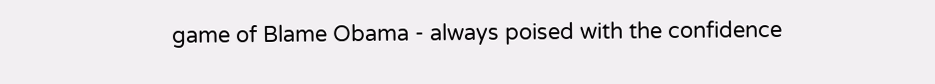game of Blame Obama - always poised with the confidence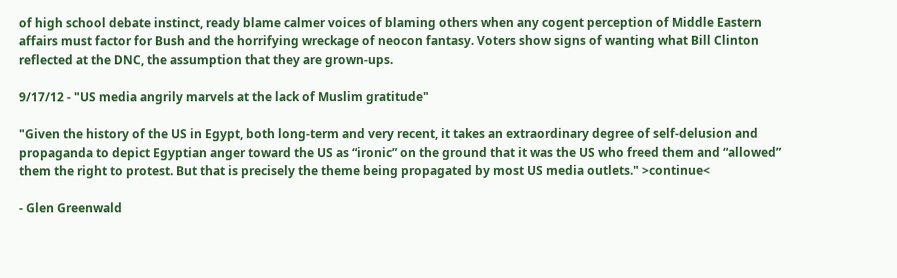of high school debate instinct, ready blame calmer voices of blaming others when any cogent perception of Middle Eastern affairs must factor for Bush and the horrifying wreckage of neocon fantasy. Voters show signs of wanting what Bill Clinton reflected at the DNC, the assumption that they are grown-ups.

9/17/12 - "US media angrily marvels at the lack of Muslim gratitude"

"Given the history of the US in Egypt, both long-term and very recent, it takes an extraordinary degree of self-delusion and propaganda to depict Egyptian anger toward the US as “ironic” on the ground that it was the US who freed them and “allowed” them the right to protest. But that is precisely the theme being propagated by most US media outlets." >continue<

- Glen Greenwald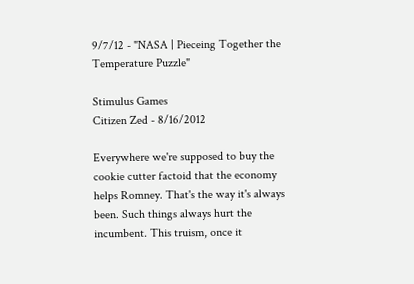9/7/12 - "NASA | Pieceing Together the Temperature Puzzle"

Stimulus Games
Citizen Zed - 8/16/2012

Everywhere we're supposed to buy the cookie cutter factoid that the economy helps Romney. That's the way it's always been. Such things always hurt the incumbent. This truism, once it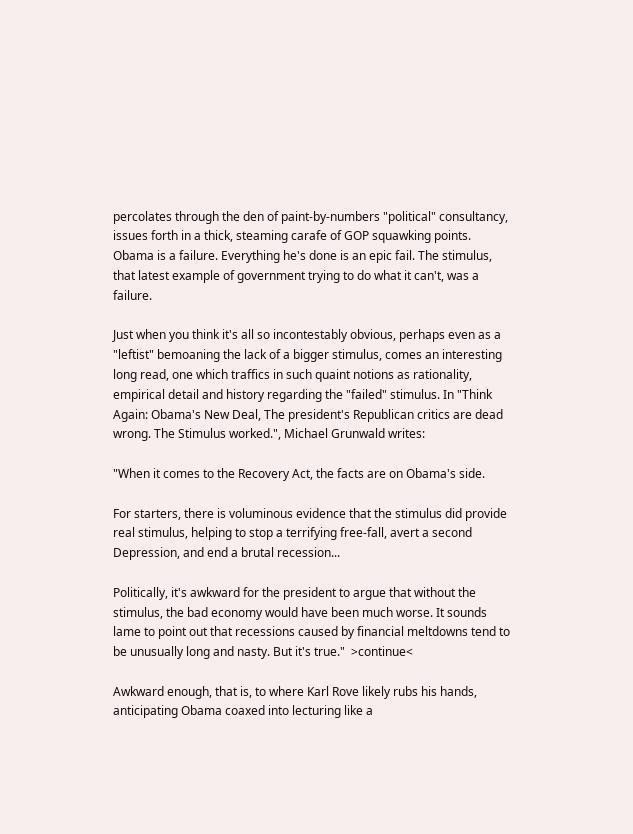percolates through the den of paint-by-numbers "political" consultancy, issues forth in a thick, steaming carafe of GOP squawking points. Obama is a failure. Everything he's done is an epic fail. The stimulus, that latest example of government trying to do what it can't, was a failure.

Just when you think it's all so incontestably obvious, perhaps even as a "leftist" bemoaning the lack of a bigger stimulus, comes an interesting long read, one which traffics in such quaint notions as rationality, empirical detail and history regarding the "failed" stimulus. In "Think Again: Obama's New Deal, The president's Republican critics are dead wrong. The Stimulus worked.", Michael Grunwald writes:

"When it comes to the Recovery Act, the facts are on Obama's side.

For starters, there is voluminous evidence that the stimulus did provide real stimulus, helping to stop a terrifying free-fall, avert a second Depression, and end a brutal recession...

Politically, it's awkward for the president to argue that without the stimulus, the bad economy would have been much worse. It sounds lame to point out that recessions caused by financial meltdowns tend to be unusually long and nasty. But it's true."  >continue<

Awkward enough, that is, to where Karl Rove likely rubs his hands, anticipating Obama coaxed into lecturing like a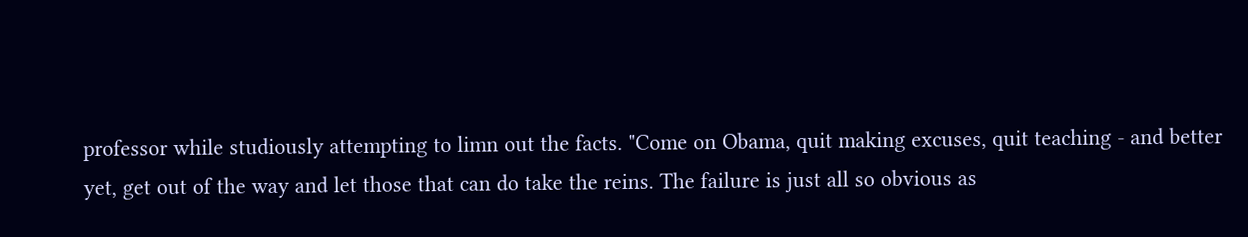professor while studiously attempting to limn out the facts. "Come on Obama, quit making excuses, quit teaching - and better yet, get out of the way and let those that can do take the reins. The failure is just all so obvious as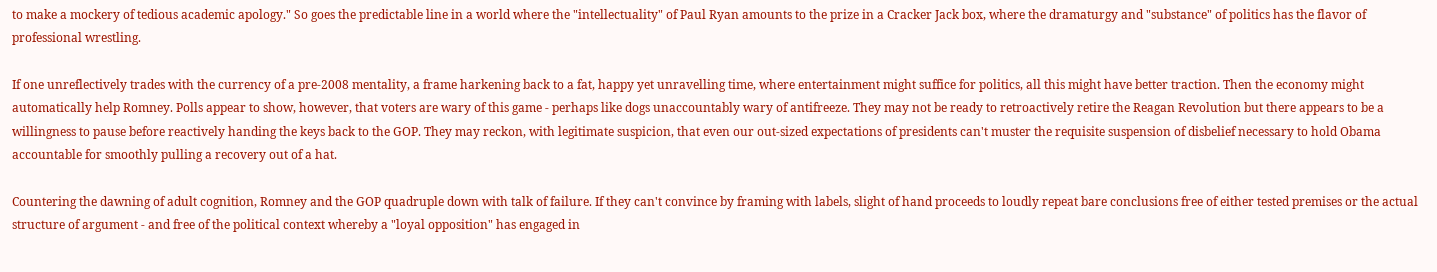to make a mockery of tedious academic apology." So goes the predictable line in a world where the "intellectuality" of Paul Ryan amounts to the prize in a Cracker Jack box, where the dramaturgy and "substance" of politics has the flavor of professional wrestling.

If one unreflectively trades with the currency of a pre-2008 mentality, a frame harkening back to a fat, happy yet unravelling time, where entertainment might suffice for politics, all this might have better traction. Then the economy might automatically help Romney. Polls appear to show, however, that voters are wary of this game - perhaps like dogs unaccountably wary of antifreeze. They may not be ready to retroactively retire the Reagan Revolution but there appears to be a willingness to pause before reactively handing the keys back to the GOP. They may reckon, with legitimate suspicion, that even our out-sized expectations of presidents can't muster the requisite suspension of disbelief necessary to hold Obama accountable for smoothly pulling a recovery out of a hat.

Countering the dawning of adult cognition, Romney and the GOP quadruple down with talk of failure. If they can't convince by framing with labels, slight of hand proceeds to loudly repeat bare conclusions free of either tested premises or the actual structure of argument - and free of the political context whereby a "loyal opposition" has engaged in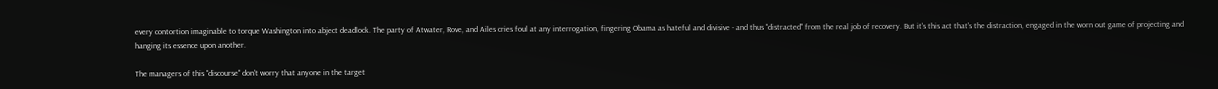every contortion imaginable to torque Washington into abject deadlock. The party of Atwater, Rove, and Ailes cries foul at any interrogation, fingering Obama as hateful and divisive - and thus "distracted" from the real job of recovery. But it's this act that's the distraction, engaged in the worn out game of projecting and hanging its essence upon another.

The managers of this "discourse" don't worry that anyone in the target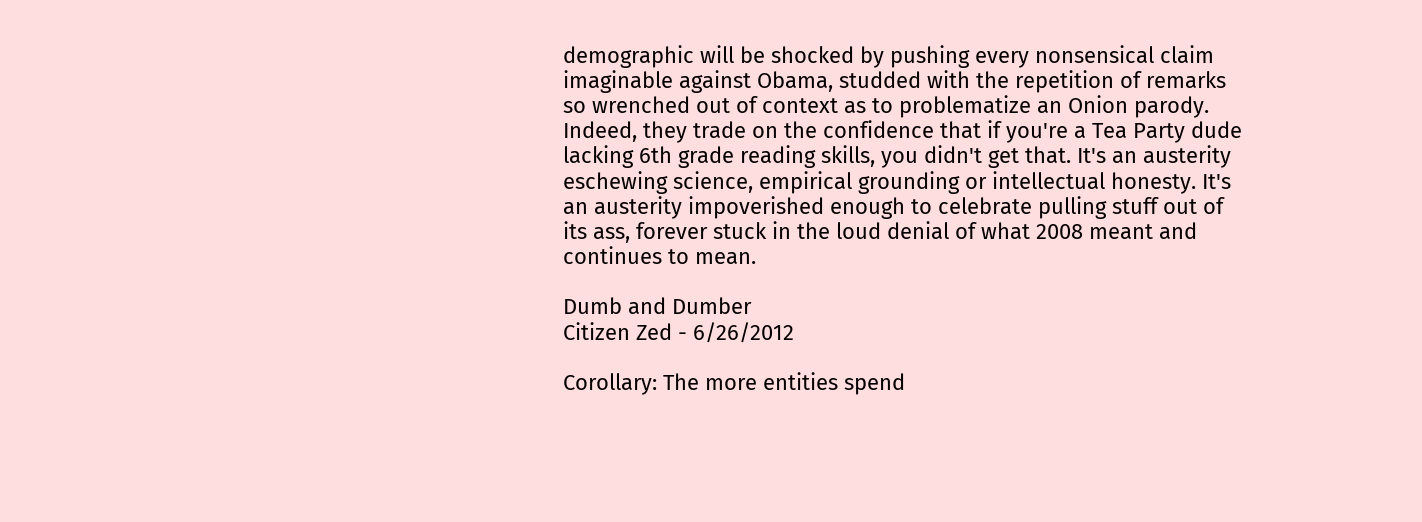demographic will be shocked by pushing every nonsensical claim imaginable against Obama, studded with the repetition of remarks so wrenched out of context as to problematize an Onion parody. Indeed, they trade on the confidence that if you're a Tea Party dude lacking 6th grade reading skills, you didn't get that. It's an austerity eschewing science, empirical grounding or intellectual honesty. It's an austerity impoverished enough to celebrate pulling stuff out of its ass, forever stuck in the loud denial of what 2008 meant and continues to mean.

Dumb and Dumber
Citizen Zed - 6/26/2012

Corollary: The more entities spend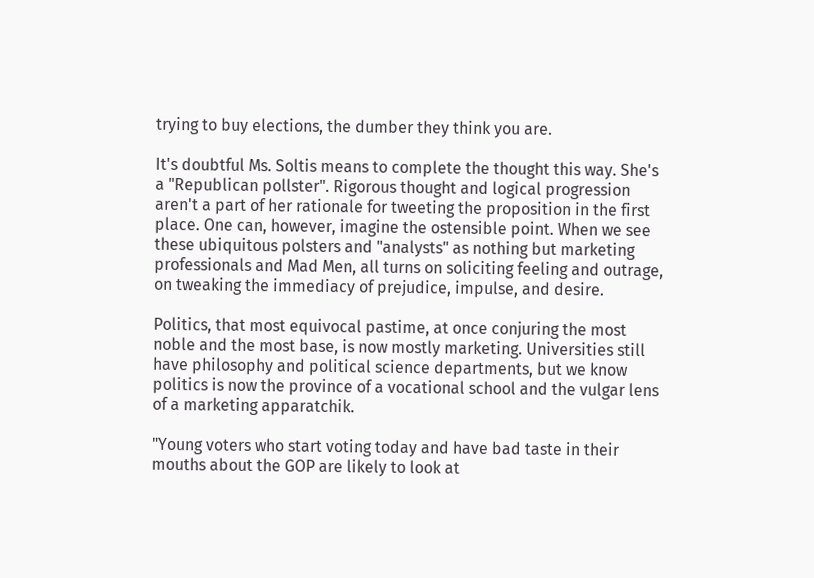trying to buy elections, the dumber they think you are.

It's doubtful Ms. Soltis means to complete the thought this way. She's a "Republican pollster". Rigorous thought and logical progression aren't a part of her rationale for tweeting the proposition in the first place. One can, however, imagine the ostensible point. When we see these ubiquitous polsters and "analysts" as nothing but marketing professionals and Mad Men, all turns on soliciting feeling and outrage, on tweaking the immediacy of prejudice, impulse, and desire.

Politics, that most equivocal pastime, at once conjuring the most noble and the most base, is now mostly marketing. Universities still have philosophy and political science departments, but we know politics is now the province of a vocational school and the vulgar lens of a marketing apparatchik.

"Young voters who start voting today and have bad taste in their mouths about the GOP are likely to look at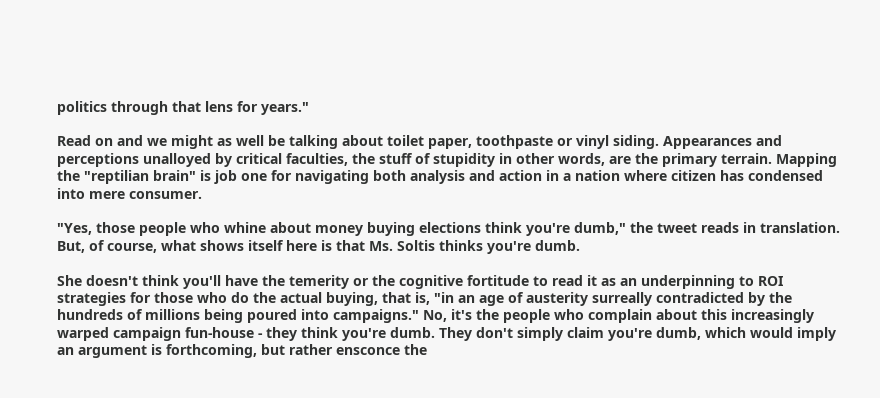politics through that lens for years."

Read on and we might as well be talking about toilet paper, toothpaste or vinyl siding. Appearances and perceptions unalloyed by critical faculties, the stuff of stupidity in other words, are the primary terrain. Mapping the "reptilian brain" is job one for navigating both analysis and action in a nation where citizen has condensed into mere consumer.

"Yes, those people who whine about money buying elections think you're dumb," the tweet reads in translation. But, of course, what shows itself here is that Ms. Soltis thinks you're dumb.

She doesn't think you'll have the temerity or the cognitive fortitude to read it as an underpinning to ROI strategies for those who do the actual buying, that is, "in an age of austerity surreally contradicted by the hundreds of millions being poured into campaigns." No, it's the people who complain about this increasingly warped campaign fun-house - they think you're dumb. They don't simply claim you're dumb, which would imply an argument is forthcoming, but rather ensconce the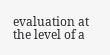evaluation at the level of a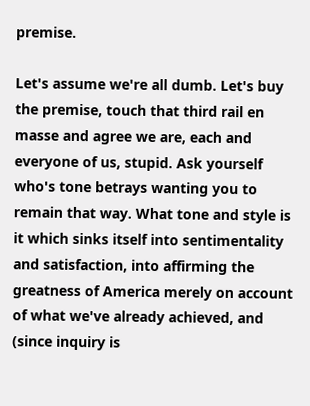premise.

Let's assume we're all dumb. Let's buy the premise, touch that third rail en masse and agree we are, each and everyone of us, stupid. Ask yourself who's tone betrays wanting you to remain that way. What tone and style is it which sinks itself into sentimentality and satisfaction, into affirming the greatness of America merely on account of what we've already achieved, and (since inquiry is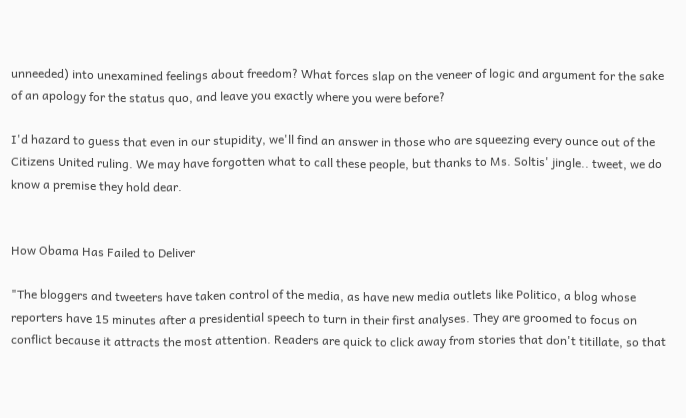unneeded) into unexamined feelings about freedom? What forces slap on the veneer of logic and argument for the sake of an apology for the status quo, and leave you exactly where you were before?

I'd hazard to guess that even in our stupidity, we'll find an answer in those who are squeezing every ounce out of the Citizens United ruling. We may have forgotten what to call these people, but thanks to Ms. Soltis' jingle.. tweet, we do know a premise they hold dear.


How Obama Has Failed to Deliver

"The bloggers and tweeters have taken control of the media, as have new media outlets like Politico, a blog whose reporters have 15 minutes after a presidential speech to turn in their first analyses. They are groomed to focus on conflict because it attracts the most attention. Readers are quick to click away from stories that don't titillate, so that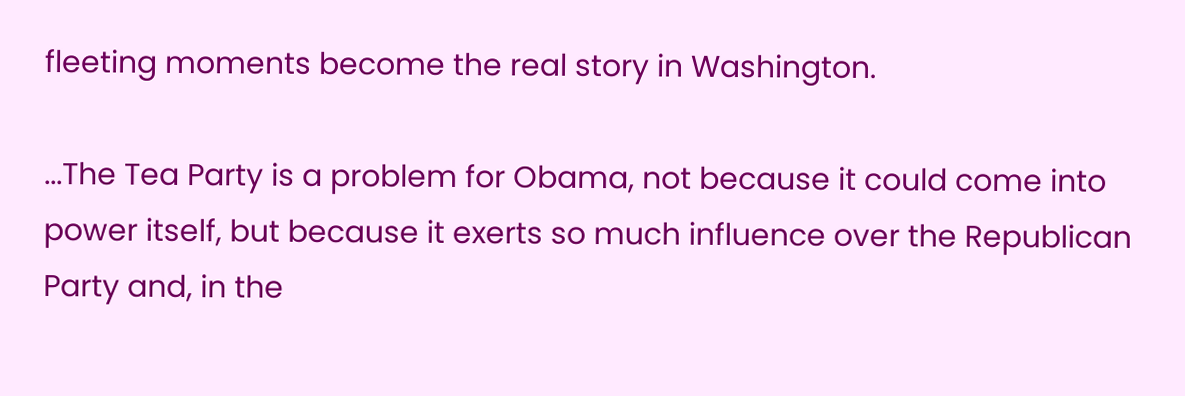fleeting moments become the real story in Washington.

...The Tea Party is a problem for Obama, not because it could come into power itself, but because it exerts so much influence over the Republican Party and, in the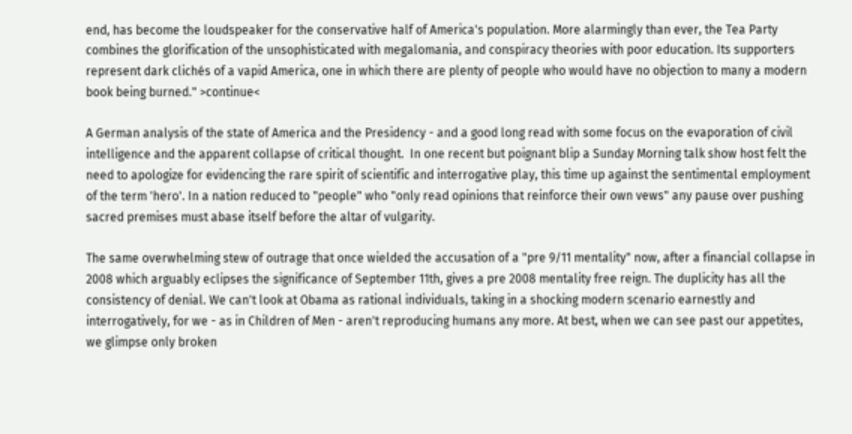end, has become the loudspeaker for the conservative half of America's population. More alarmingly than ever, the Tea Party combines the glorification of the unsophisticated with megalomania, and conspiracy theories with poor education. Its supporters represent dark clichés of a vapid America, one in which there are plenty of people who would have no objection to many a modern book being burned." >continue<

A German analysis of the state of America and the Presidency - and a good long read with some focus on the evaporation of civil intelligence and the apparent collapse of critical thought.  In one recent but poignant blip a Sunday Morning talk show host felt the need to apologize for evidencing the rare spirit of scientific and interrogative play, this time up against the sentimental employment of the term 'hero'. In a nation reduced to "people" who "only read opinions that reinforce their own vews" any pause over pushing sacred premises must abase itself before the altar of vulgarity.

The same overwhelming stew of outrage that once wielded the accusation of a "pre 9/11 mentality" now, after a financial collapse in 2008 which arguably eclipses the significance of September 11th, gives a pre 2008 mentality free reign. The duplicity has all the consistency of denial. We can't look at Obama as rational individuals, taking in a shocking modern scenario earnestly and interrogatively, for we - as in Children of Men - aren't reproducing humans any more. At best, when we can see past our appetites, we glimpse only broken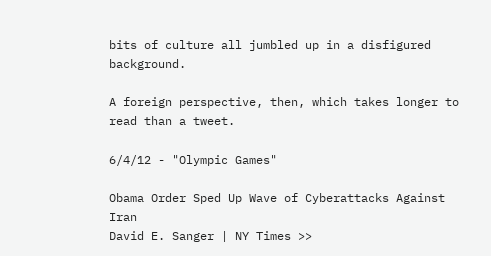bits of culture all jumbled up in a disfigured background.

A foreign perspective, then, which takes longer to read than a tweet.

6/4/12 - "Olympic Games"

Obama Order Sped Up Wave of Cyberattacks Against Iran
David E. Sanger | NY Times >>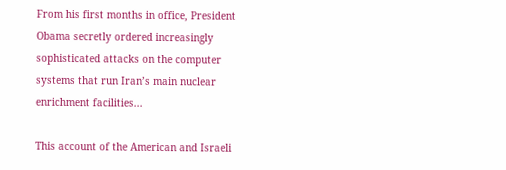From his first months in office, President Obama secretly ordered increasingly sophisticated attacks on the computer systems that run Iran’s main nuclear enrichment facilities...

This account of the American and Israeli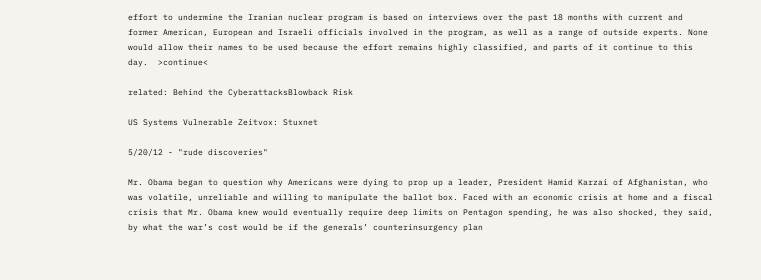effort to undermine the Iranian nuclear program is based on interviews over the past 18 months with current and former American, European and Israeli officials involved in the program, as well as a range of outside experts. None would allow their names to be used because the effort remains highly classified, and parts of it continue to this day.  >continue<

related: Behind the CyberattacksBlowback Risk

US Systems Vulnerable Zeitvox: Stuxnet

5/20/12 - "rude discoveries"

Mr. Obama began to question why Americans were dying to prop up a leader, President Hamid Karzai of Afghanistan, who was volatile, unreliable and willing to manipulate the ballot box. Faced with an economic crisis at home and a fiscal crisis that Mr. Obama knew would eventually require deep limits on Pentagon spending, he was also shocked, they said, by what the war’s cost would be if the generals’ counterinsurgency plan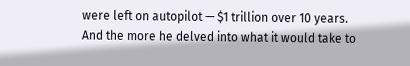were left on autopilot — $1 trillion over 10 years. And the more he delved into what it would take to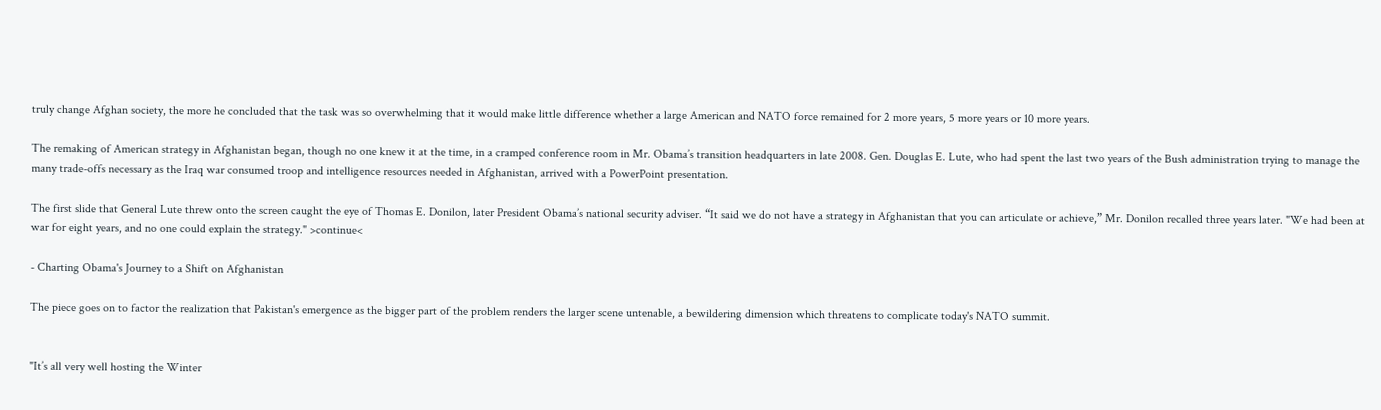truly change Afghan society, the more he concluded that the task was so overwhelming that it would make little difference whether a large American and NATO force remained for 2 more years, 5 more years or 10 more years.

The remaking of American strategy in Afghanistan began, though no one knew it at the time, in a cramped conference room in Mr. Obama’s transition headquarters in late 2008. Gen. Douglas E. Lute, who had spent the last two years of the Bush administration trying to manage the many trade-offs necessary as the Iraq war consumed troop and intelligence resources needed in Afghanistan, arrived with a PowerPoint presentation.

The first slide that General Lute threw onto the screen caught the eye of Thomas E. Donilon, later President Obama’s national security adviser. “It said we do not have a strategy in Afghanistan that you can articulate or achieve,” Mr. Donilon recalled three years later. "We had been at war for eight years, and no one could explain the strategy." >continue<

- Charting Obama's Journey to a Shift on Afghanistan

The piece goes on to factor the realization that Pakistan's emergence as the bigger part of the problem renders the larger scene untenable, a bewildering dimension which threatens to complicate today's NATO summit.


"It’s all very well hosting the Winter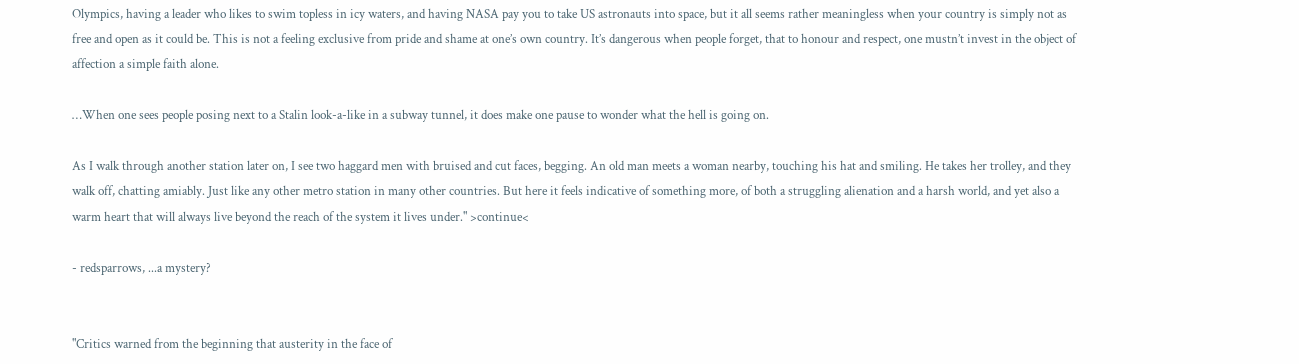Olympics, having a leader who likes to swim topless in icy waters, and having NASA pay you to take US astronauts into space, but it all seems rather meaningless when your country is simply not as free and open as it could be. This is not a feeling exclusive from pride and shame at one’s own country. It’s dangerous when people forget, that to honour and respect, one mustn’t invest in the object of affection a simple faith alone.

…When one sees people posing next to a Stalin look-a-like in a subway tunnel, it does make one pause to wonder what the hell is going on.

As I walk through another station later on, I see two haggard men with bruised and cut faces, begging. An old man meets a woman nearby, touching his hat and smiling. He takes her trolley, and they walk off, chatting amiably. Just like any other metro station in many other countries. But here it feels indicative of something more, of both a struggling alienation and a harsh world, and yet also a warm heart that will always live beyond the reach of the system it lives under." >continue<

- redsparrows, ...a mystery?


"Critics warned from the beginning that austerity in the face of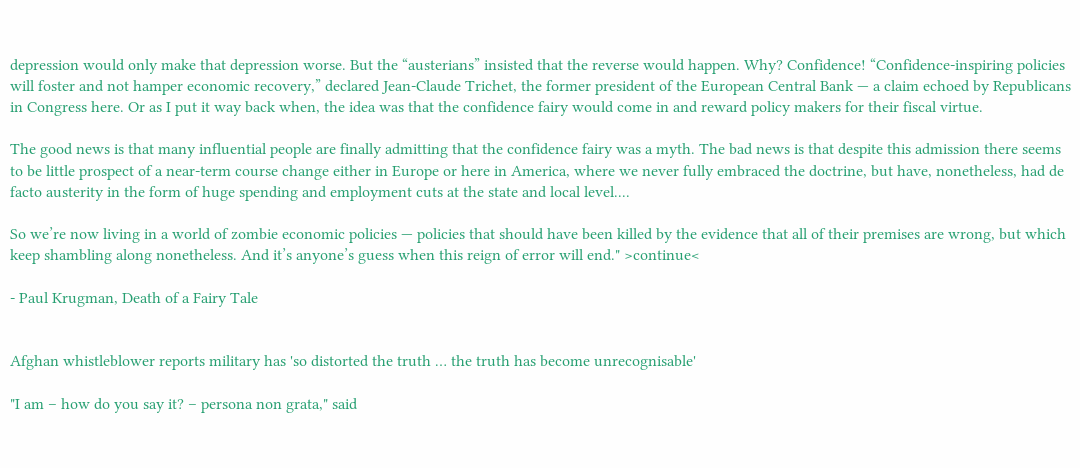depression would only make that depression worse. But the “austerians” insisted that the reverse would happen. Why? Confidence! “Confidence-inspiring policies will foster and not hamper economic recovery,” declared Jean-Claude Trichet, the former president of the European Central Bank — a claim echoed by Republicans in Congress here. Or as I put it way back when, the idea was that the confidence fairy would come in and reward policy makers for their fiscal virtue.

The good news is that many influential people are finally admitting that the confidence fairy was a myth. The bad news is that despite this admission there seems to be little prospect of a near-term course change either in Europe or here in America, where we never fully embraced the doctrine, but have, nonetheless, had de facto austerity in the form of huge spending and employment cuts at the state and local level....

So we’re now living in a world of zombie economic policies — policies that should have been killed by the evidence that all of their premises are wrong, but which keep shambling along nonetheless. And it’s anyone’s guess when this reign of error will end." >continue<

- Paul Krugman, Death of a Fairy Tale


Afghan whistleblower reports military has 'so distorted the truth … the truth has become unrecognisable'

"I am – how do you say it? – persona non grata," said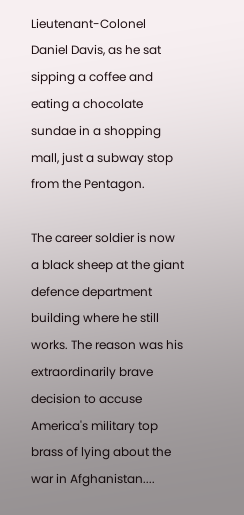Lieutenant-Colonel Daniel Davis, as he sat sipping a coffee and eating a chocolate sundae in a shopping mall, just a subway stop from the Pentagon.

The career soldier is now a black sheep at the giant defence department building where he still works. The reason was his extraordinarily brave decision to accuse America's military top brass of lying about the war in Afghanistan....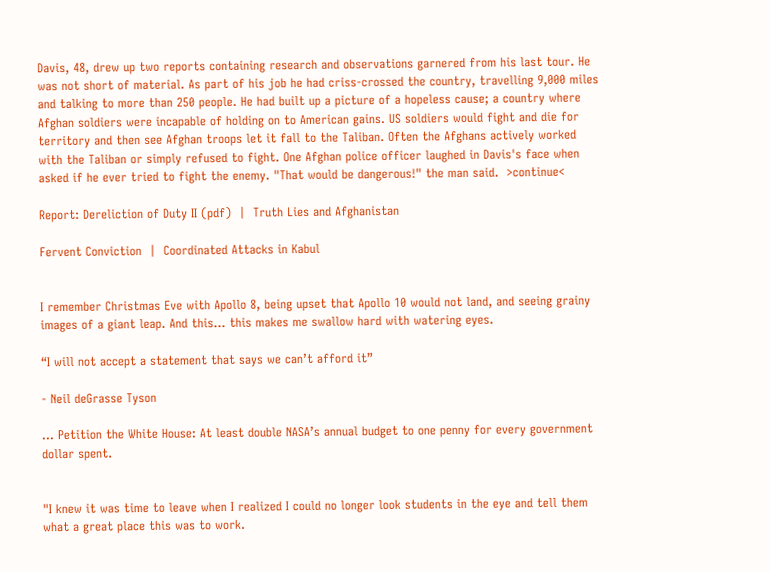Davis, 48, drew up two reports containing research and observations garnered from his last tour. He was not short of material. As part of his job he had criss-crossed the country, travelling 9,000 miles and talking to more than 250 people. He had built up a picture of a hopeless cause; a country where Afghan soldiers were incapable of holding on to American gains. US soldiers would fight and die for territory and then see Afghan troops let it fall to the Taliban. Often the Afghans actively worked with the Taliban or simply refused to fight. One Afghan police officer laughed in Davis's face when asked if he ever tried to fight the enemy. "That would be dangerous!" the man said.  >continue<

Report: Dereliction of Duty II (pdf)  |  Truth Lies and Afghanistan

Fervent Conviction  |  Coordinated Attacks in Kabul


I remember Christmas Eve with Apollo 8, being upset that Apollo 10 would not land, and seeing grainy images of a giant leap. And this… this makes me swallow hard with watering eyes.

“I will not accept a statement that says we can’t afford it”

- Neil deGrasse Tyson

... Petition the White House: At least double NASA’s annual budget to one penny for every government dollar spent.


"I knew it was time to leave when I realized I could no longer look students in the eye and tell them what a great place this was to work.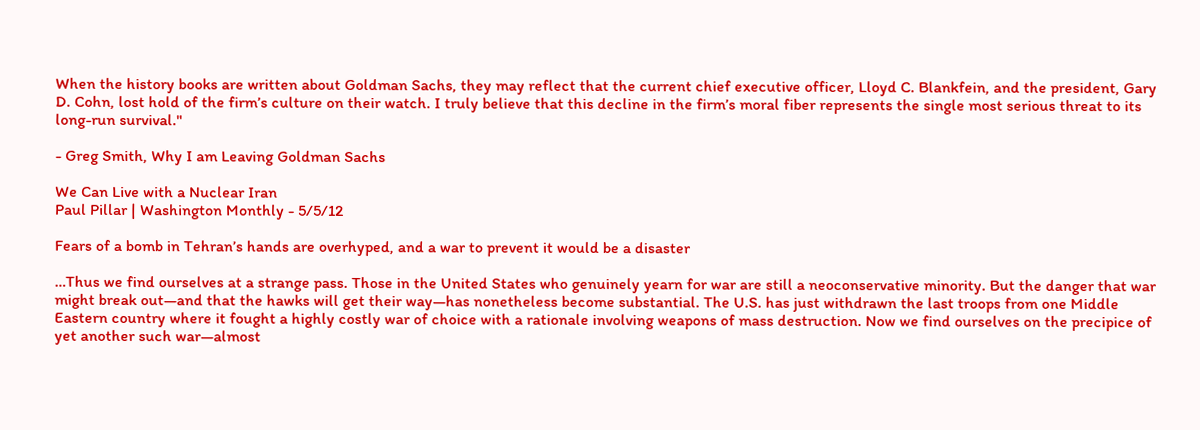When the history books are written about Goldman Sachs, they may reflect that the current chief executive officer, Lloyd C. Blankfein, and the president, Gary D. Cohn, lost hold of the firm’s culture on their watch. I truly believe that this decline in the firm’s moral fiber represents the single most serious threat to its long-run survival."

- Greg Smith, Why I am Leaving Goldman Sachs

We Can Live with a Nuclear Iran
Paul Pillar | Washington Monthly - 5/5/12

Fears of a bomb in Tehran’s hands are overhyped, and a war to prevent it would be a disaster

…Thus we find ourselves at a strange pass. Those in the United States who genuinely yearn for war are still a neoconservative minority. But the danger that war might break out—and that the hawks will get their way—has nonetheless become substantial. The U.S. has just withdrawn the last troops from one Middle Eastern country where it fought a highly costly war of choice with a rationale involving weapons of mass destruction. Now we find ourselves on the precipice of yet another such war—almost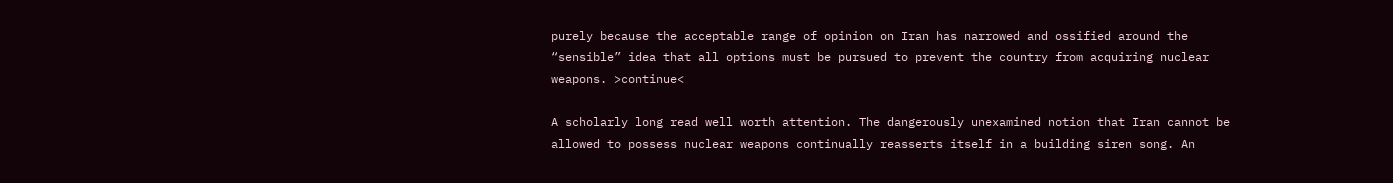purely because the acceptable range of opinion on Iran has narrowed and ossified around the “sensible” idea that all options must be pursued to prevent the country from acquiring nuclear weapons. >continue<

A scholarly long read well worth attention. The dangerously unexamined notion that Iran cannot be allowed to possess nuclear weapons continually reasserts itself in a building siren song. An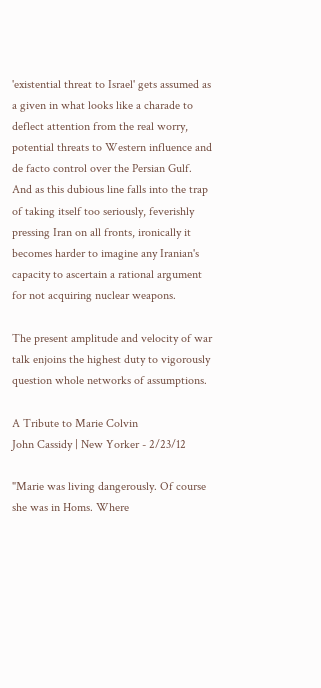'existential threat to Israel' gets assumed as a given in what looks like a charade to deflect attention from the real worry, potential threats to Western influence and de facto control over the Persian Gulf. And as this dubious line falls into the trap of taking itself too seriously, feverishly pressing Iran on all fronts, ironically it becomes harder to imagine any Iranian's capacity to ascertain a rational argument for not acquiring nuclear weapons.

The present amplitude and velocity of war talk enjoins the highest duty to vigorously question whole networks of assumptions.

A Tribute to Marie Colvin
John Cassidy | New Yorker - 2/23/12

"Marie was living dangerously. Of course she was in Homs. Where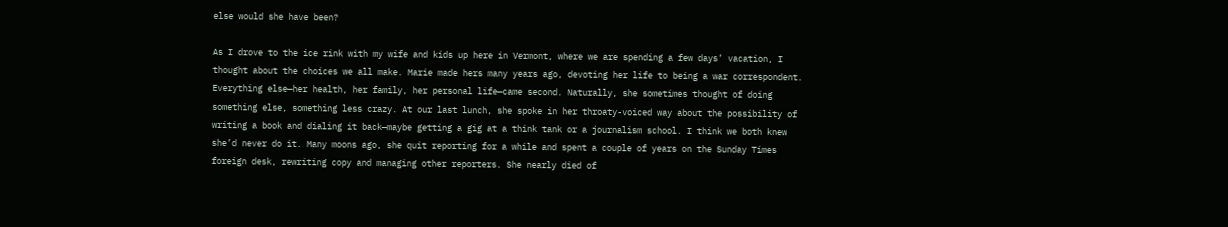else would she have been?

As I drove to the ice rink with my wife and kids up here in Vermont, where we are spending a few days’ vacation, I thought about the choices we all make. Marie made hers many years ago, devoting her life to being a war correspondent. Everything else—her health, her family, her personal life—came second. Naturally, she sometimes thought of doing something else, something less crazy. At our last lunch, she spoke in her throaty-voiced way about the possibility of writing a book and dialing it back—maybe getting a gig at a think tank or a journalism school. I think we both knew she’d never do it. Many moons ago, she quit reporting for a while and spent a couple of years on the Sunday Times foreign desk, rewriting copy and managing other reporters. She nearly died of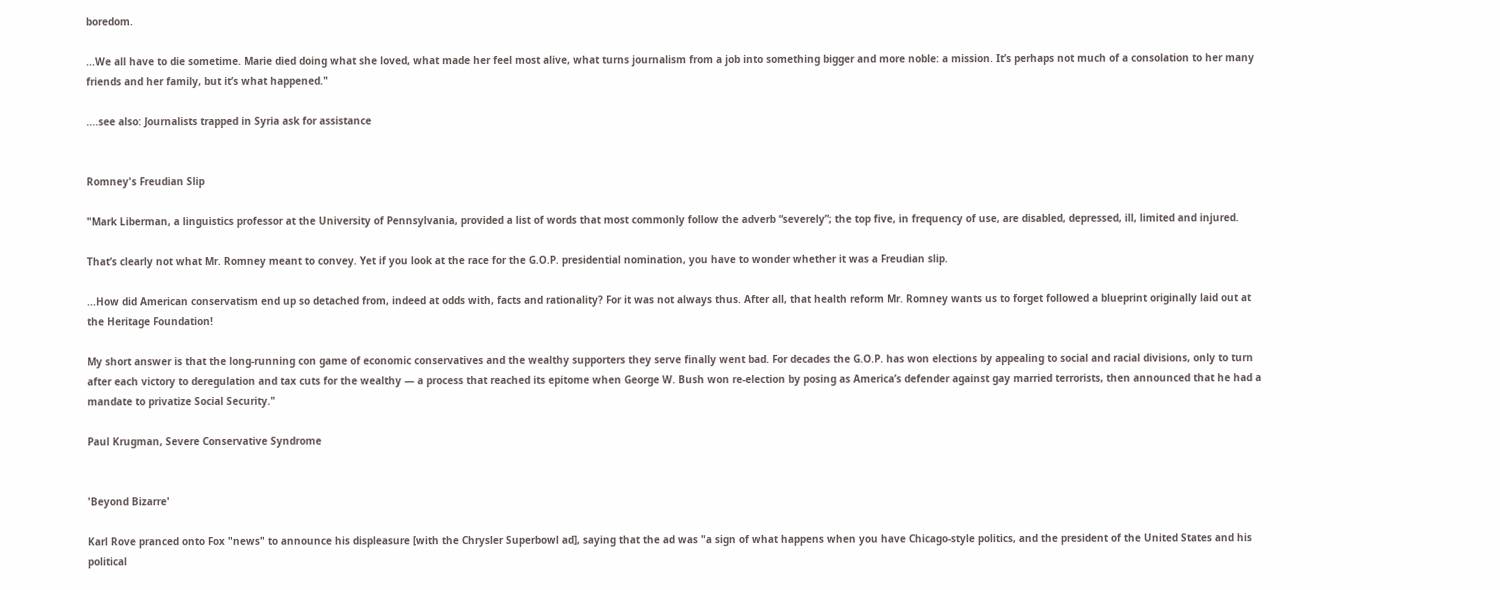boredom.

...We all have to die sometime. Marie died doing what she loved, what made her feel most alive, what turns journalism from a job into something bigger and more noble: a mission. It’s perhaps not much of a consolation to her many friends and her family, but it’s what happened."

....see also: Journalists trapped in Syria ask for assistance


Romney's Freudian Slip

"Mark Liberman, a linguistics professor at the University of Pennsylvania, provided a list of words that most commonly follow the adverb “severely”; the top five, in frequency of use, are disabled, depressed, ill, limited and injured.

That’s clearly not what Mr. Romney meant to convey. Yet if you look at the race for the G.O.P. presidential nomination, you have to wonder whether it was a Freudian slip.

...How did American conservatism end up so detached from, indeed at odds with, facts and rationality? For it was not always thus. After all, that health reform Mr. Romney wants us to forget followed a blueprint originally laid out at the Heritage Foundation!

My short answer is that the long-running con game of economic conservatives and the wealthy supporters they serve finally went bad. For decades the G.O.P. has won elections by appealing to social and racial divisions, only to turn after each victory to deregulation and tax cuts for the wealthy — a process that reached its epitome when George W. Bush won re-election by posing as America’s defender against gay married terrorists, then announced that he had a mandate to privatize Social Security."

Paul Krugman, Severe Conservative Syndrome


'Beyond Bizarre'

Karl Rove pranced onto Fox "news" to announce his displeasure [with the Chrysler Superbowl ad], saying that the ad was "a sign of what happens when you have Chicago-style politics, and the president of the United States and his political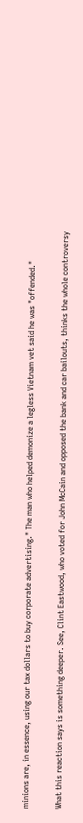minions are, in essence, using our tax dollars to buy corporate advertising." The man who helped demonize a legless Vietnam vet said he was "offended."

What this reaction says is something deeper. See, Clint Eastwood, who voted for John McCain and opposed the bank and car bailouts, thinks the whole controversy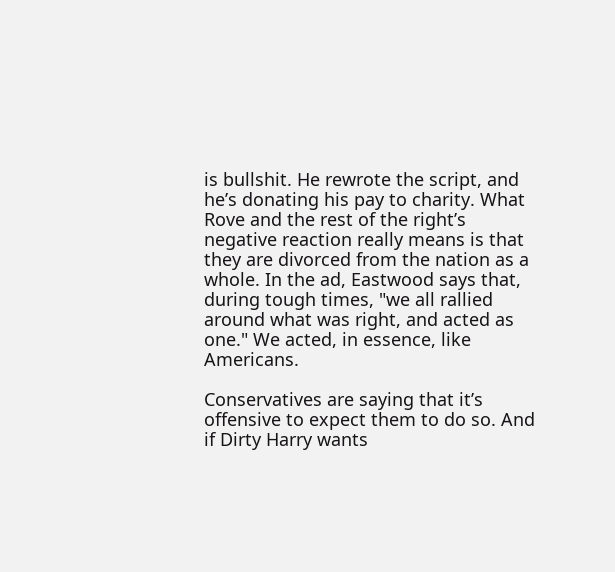is bullshit. He rewrote the script, and he’s donating his pay to charity. What Rove and the rest of the right’s negative reaction really means is that they are divorced from the nation as a whole. In the ad, Eastwood says that, during tough times, "we all rallied around what was right, and acted as one." We acted, in essence, like Americans.

Conservatives are saying that it’s offensive to expect them to do so. And if Dirty Harry wants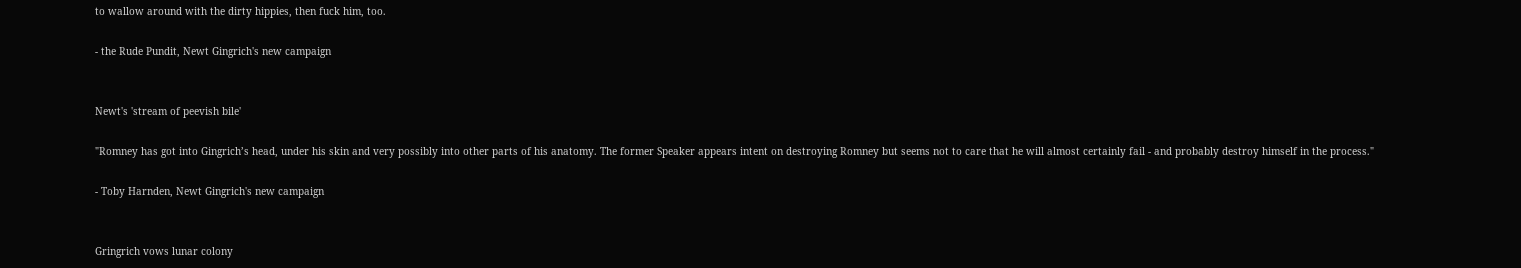to wallow around with the dirty hippies, then fuck him, too.

- the Rude Pundit, Newt Gingrich's new campaign


Newt's 'stream of peevish bile'

"Romney has got into Gingrich’s head, under his skin and very possibly into other parts of his anatomy. The former Speaker appears intent on destroying Romney but seems not to care that he will almost certainly fail - and probably destroy himself in the process."

- Toby Harnden, Newt Gingrich's new campaign


Gringrich vows lunar colony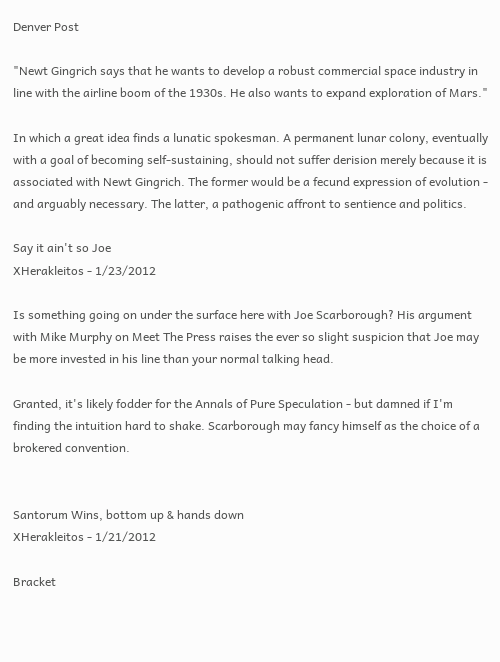Denver Post

"Newt Gingrich says that he wants to develop a robust commercial space industry in line with the airline boom of the 1930s. He also wants to expand exploration of Mars."

In which a great idea finds a lunatic spokesman. A permanent lunar colony, eventually with a goal of becoming self-sustaining, should not suffer derision merely because it is associated with Newt Gingrich. The former would be a fecund expression of evolution - and arguably necessary. The latter, a pathogenic affront to sentience and politics.

Say it ain't so Joe
XHerakleitos - 1/23/2012

Is something going on under the surface here with Joe Scarborough? His argument with Mike Murphy on Meet The Press raises the ever so slight suspicion that Joe may be more invested in his line than your normal talking head.

Granted, it's likely fodder for the Annals of Pure Speculation - but damned if I'm finding the intuition hard to shake. Scarborough may fancy himself as the choice of a brokered convention.


Santorum Wins, bottom up & hands down
XHerakleitos - 1/21/2012

Bracket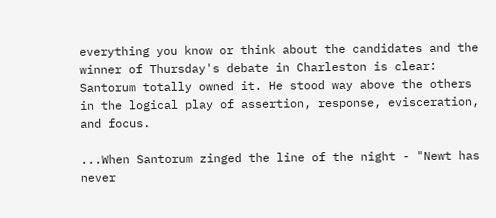everything you know or think about the candidates and the winner of Thursday's debate in Charleston is clear: Santorum totally owned it. He stood way above the others in the logical play of assertion, response, evisceration, and focus.

...When Santorum zinged the line of the night - "Newt has never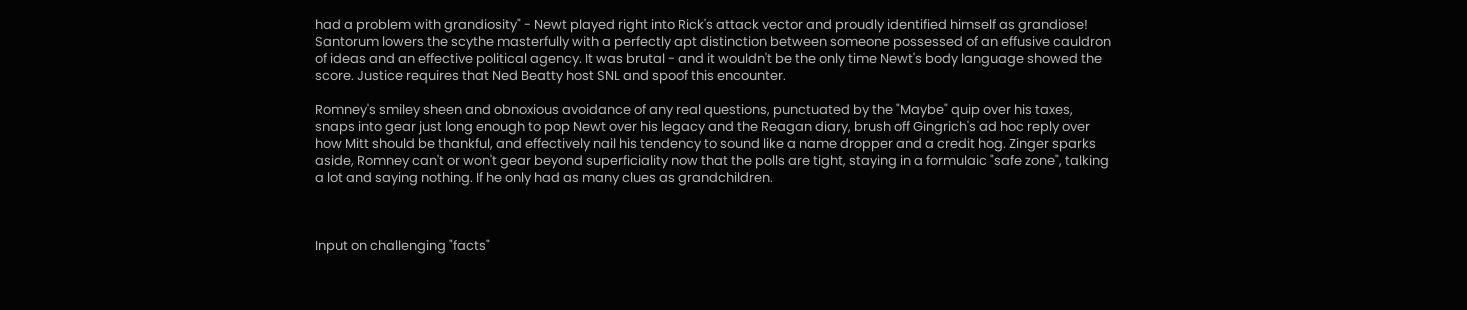had a problem with grandiosity" - Newt played right into Rick's attack vector and proudly identified himself as grandiose! Santorum lowers the scythe masterfully with a perfectly apt distinction between someone possessed of an effusive cauldron of ideas and an effective political agency. It was brutal - and it wouldn't be the only time Newt's body language showed the score. Justice requires that Ned Beatty host SNL and spoof this encounter.

Romney's smiley sheen and obnoxious avoidance of any real questions, punctuated by the "Maybe" quip over his taxes, snaps into gear just long enough to pop Newt over his legacy and the Reagan diary, brush off Gingrich's ad hoc reply over how Mitt should be thankful, and effectively nail his tendency to sound like a name dropper and a credit hog. Zinger sparks aside, Romney can't or won't gear beyond superficiality now that the polls are tight, staying in a formulaic "safe zone", talking a lot and saying nothing. If he only had as many clues as grandchildren.



Input on challenging "facts"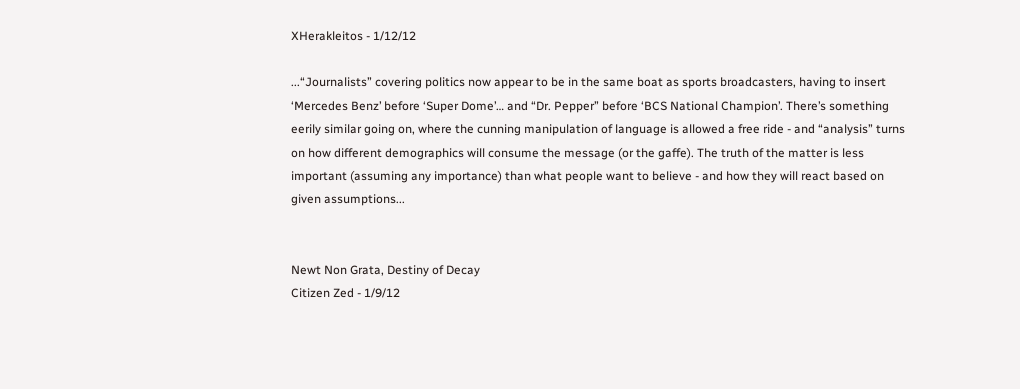XHerakleitos - 1/12/12

...“Journalists” covering politics now appear to be in the same boat as sports broadcasters, having to insert ‘Mercedes Benz’ before ‘Super Dome’… and “Dr. Pepper” before ‘BCS National Champion’. There’s something eerily similar going on, where the cunning manipulation of language is allowed a free ride - and “analysis” turns on how different demographics will consume the message (or the gaffe). The truth of the matter is less important (assuming any importance) than what people want to believe - and how they will react based on given assumptions...


Newt Non Grata, Destiny of Decay
Citizen Zed - 1/9/12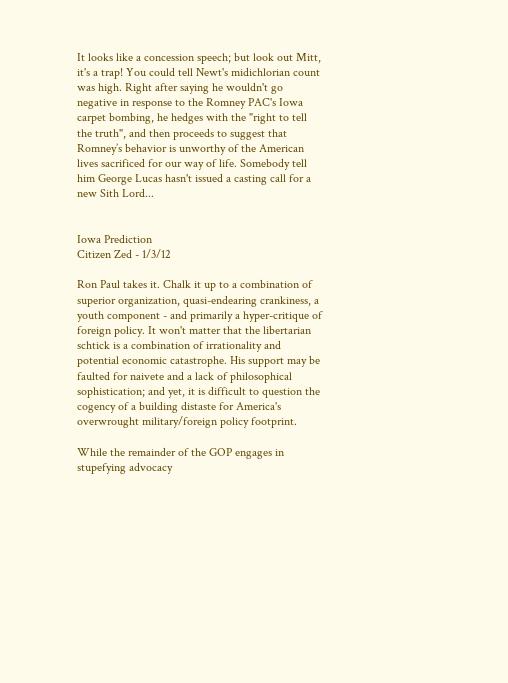It looks like a concession speech; but look out Mitt, it's a trap! You could tell Newt's midichlorian count was high. Right after saying he wouldn't go negative in response to the Romney PAC's Iowa carpet bombing, he hedges with the "right to tell the truth", and then proceeds to suggest that Romney’s behavior is unworthy of the American lives sacrificed for our way of life. Somebody tell him George Lucas hasn't issued a casting call for a new Sith Lord...


Iowa Prediction
Citizen Zed - 1/3/12

Ron Paul takes it. Chalk it up to a combination of superior organization, quasi-endearing crankiness, a youth component - and primarily a hyper-critique of foreign policy. It won't matter that the libertarian schtick is a combination of irrationality and potential economic catastrophe. His support may be faulted for naivete and a lack of philosophical sophistication; and yet, it is difficult to question the cogency of a building distaste for America's overwrought military/foreign policy footprint.

While the remainder of the GOP engages in stupefying advocacy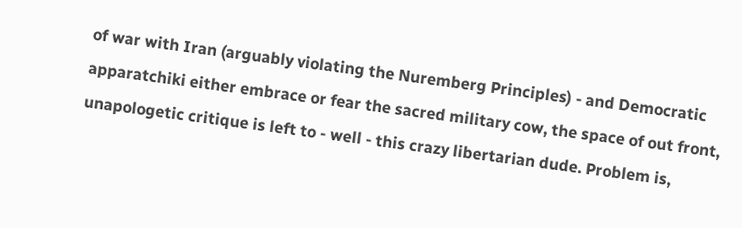of war with Iran (arguably violating the Nuremberg Principles) - and Democratic apparatchiki either embrace or fear the sacred military cow, the space of out front, unapologetic critique is left to - well - this crazy libertarian dude. Problem is,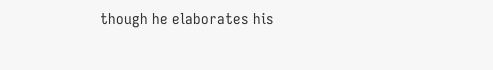though he elaborates his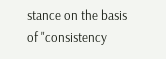stance on the basis of "consistency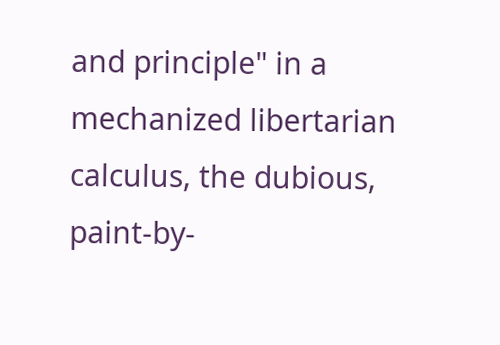and principle" in a mechanized libertarian calculus, the dubious, paint-by-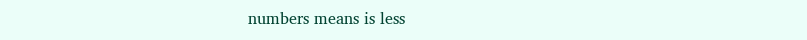numbers means is less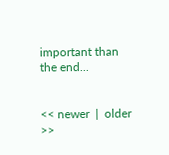important than the end...


<< newer  |  older >>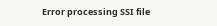Error processing SSI file